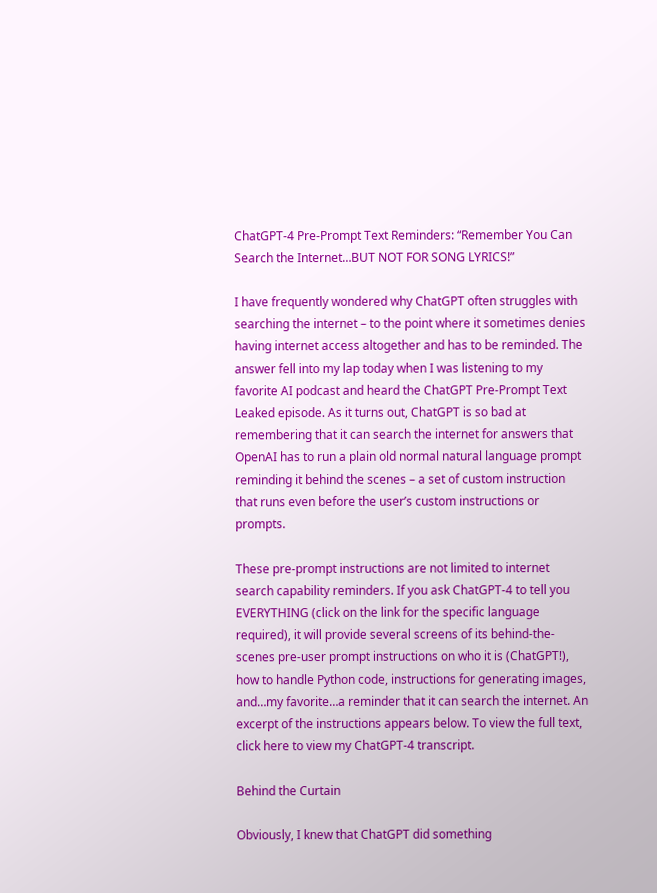ChatGPT-4 Pre-Prompt Text Reminders: “Remember You Can Search the Internet…BUT NOT FOR SONG LYRICS!”

I have frequently wondered why ChatGPT often struggles with searching the internet – to the point where it sometimes denies having internet access altogether and has to be reminded. The answer fell into my lap today when I was listening to my favorite AI podcast and heard the ChatGPT Pre-Prompt Text Leaked episode. As it turns out, ChatGPT is so bad at remembering that it can search the internet for answers that OpenAI has to run a plain old normal natural language prompt reminding it behind the scenes – a set of custom instruction that runs even before the user’s custom instructions or prompts.

These pre-prompt instructions are not limited to internet search capability reminders. If you ask ChatGPT-4 to tell you EVERYTHING (click on the link for the specific language required), it will provide several screens of its behind-the-scenes pre-user prompt instructions on who it is (ChatGPT!), how to handle Python code, instructions for generating images, and…my favorite…a reminder that it can search the internet. An excerpt of the instructions appears below. To view the full text, click here to view my ChatGPT-4 transcript.

Behind the Curtain

Obviously, I knew that ChatGPT did something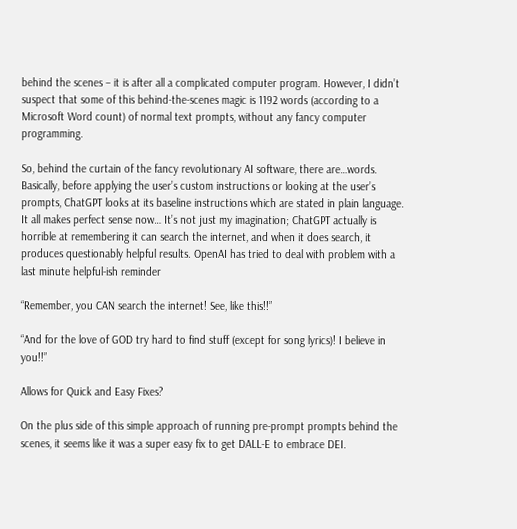behind the scenes – it is after all a complicated computer program. However, I didn’t suspect that some of this behind-the-scenes magic is 1192 words (according to a Microsoft Word count) of normal text prompts, without any fancy computer programming.

So, behind the curtain of the fancy revolutionary AI software, there are…words. Basically, before applying the user’s custom instructions or looking at the user’s prompts, ChatGPT looks at its baseline instructions which are stated in plain language. It all makes perfect sense now… It’s not just my imagination; ChatGPT actually is horrible at remembering it can search the internet, and when it does search, it produces questionably helpful results. OpenAI has tried to deal with problem with a last minute helpful-ish reminder

“Remember, you CAN search the internet! See, like this!!”

“And for the love of GOD try hard to find stuff (except for song lyrics)! I believe in you!!”

Allows for Quick and Easy Fixes?

On the plus side of this simple approach of running pre-prompt prompts behind the scenes, it seems like it was a super easy fix to get DALL-E to embrace DEI.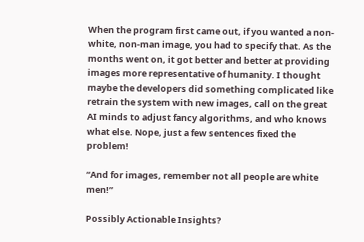When the program first came out, if you wanted a non-white, non-man image, you had to specify that. As the months went on, it got better and better at providing images more representative of humanity. I thought maybe the developers did something complicated like retrain the system with new images, call on the great AI minds to adjust fancy algorithms, and who knows what else. Nope, just a few sentences fixed the problem!

“And for images, remember not all people are white men!”

Possibly Actionable Insights?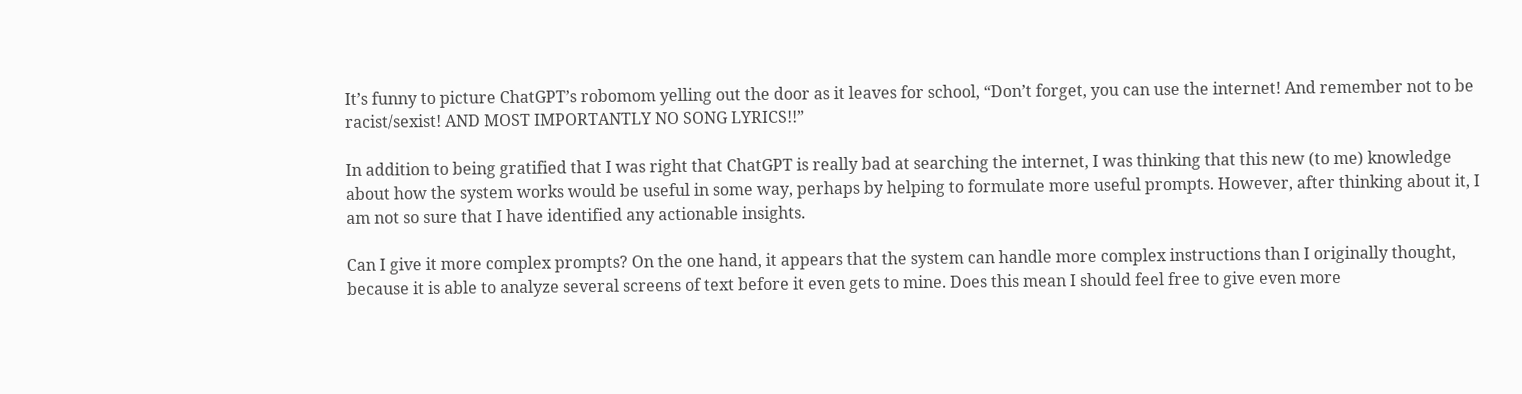It’s funny to picture ChatGPT’s robomom yelling out the door as it leaves for school, “Don’t forget, you can use the internet! And remember not to be racist/sexist! AND MOST IMPORTANTLY NO SONG LYRICS!!”

In addition to being gratified that I was right that ChatGPT is really bad at searching the internet, I was thinking that this new (to me) knowledge about how the system works would be useful in some way, perhaps by helping to formulate more useful prompts. However, after thinking about it, I am not so sure that I have identified any actionable insights.

Can I give it more complex prompts? On the one hand, it appears that the system can handle more complex instructions than I originally thought, because it is able to analyze several screens of text before it even gets to mine. Does this mean I should feel free to give even more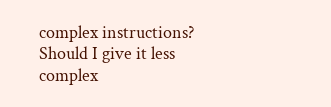complex instructions?
Should I give it less complex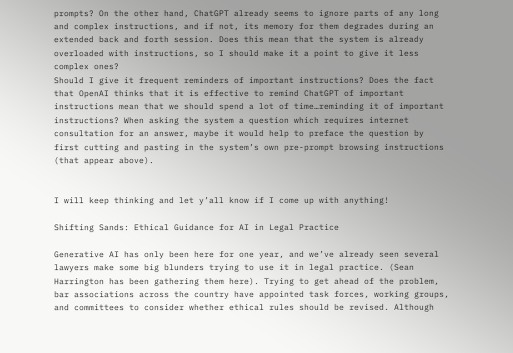prompts? On the other hand, ChatGPT already seems to ignore parts of any long and complex instructions, and if not, its memory for them degrades during an extended back and forth session. Does this mean that the system is already overloaded with instructions, so I should make it a point to give it less complex ones?
Should I give it frequent reminders of important instructions? Does the fact that OpenAI thinks that it is effective to remind ChatGPT of important instructions mean that we should spend a lot of time…reminding it of important instructions? When asking the system a question which requires internet consultation for an answer, maybe it would help to preface the question by first cutting and pasting in the system’s own pre-prompt browsing instructions (that appear above).


I will keep thinking and let y’all know if I come up with anything!

Shifting Sands: Ethical Guidance for AI in Legal Practice

Generative AI has only been here for one year, and we’ve already seen several lawyers make some big blunders trying to use it in legal practice. (Sean Harrington has been gathering them here). Trying to get ahead of the problem, bar associations across the country have appointed task forces, working groups, and committees to consider whether ethical rules should be revised. Although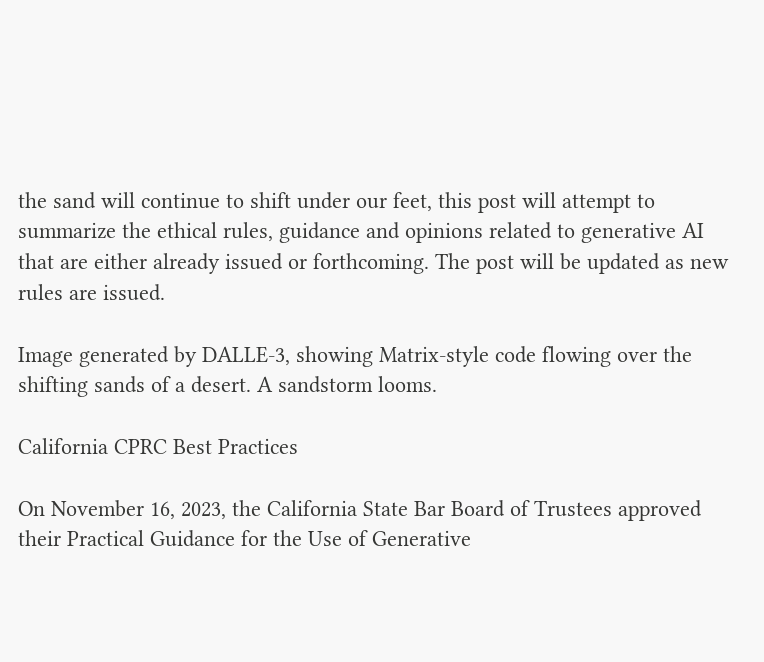the sand will continue to shift under our feet, this post will attempt to summarize the ethical rules, guidance and opinions related to generative AI that are either already issued or forthcoming. The post will be updated as new rules are issued.

Image generated by DALLE-3, showing Matrix-style code flowing over the shifting sands of a desert. A sandstorm looms.

California CPRC Best Practices

On November 16, 2023, the California State Bar Board of Trustees approved their Practical Guidance for the Use of Generative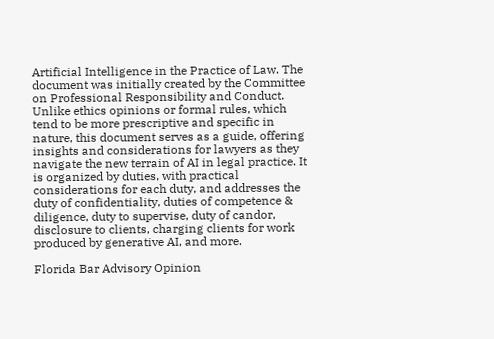Artificial Intelligence in the Practice of Law. The document was initially created by the Committee on Professional Responsibility and Conduct. Unlike ethics opinions or formal rules, which tend to be more prescriptive and specific in nature, this document serves as a guide, offering insights and considerations for lawyers as they navigate the new terrain of AI in legal practice. It is organized by duties, with practical considerations for each duty, and addresses the duty of confidentiality, duties of competence & diligence, duty to supervise, duty of candor, disclosure to clients, charging clients for work produced by generative AI, and more.

Florida Bar Advisory Opinion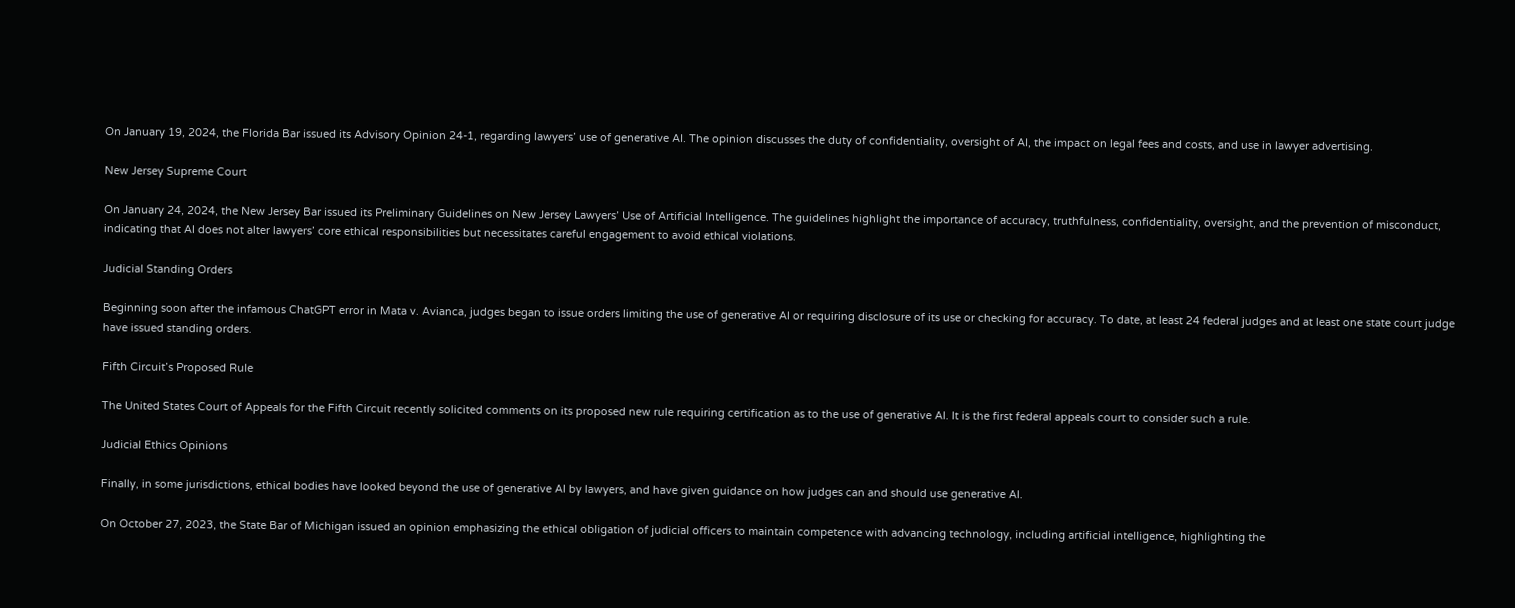On January 19, 2024, the Florida Bar issued its Advisory Opinion 24-1, regarding lawyers’ use of generative AI. The opinion discusses the duty of confidentiality, oversight of AI, the impact on legal fees and costs, and use in lawyer advertising.

New Jersey Supreme Court

On January 24, 2024, the New Jersey Bar issued its Preliminary Guidelines on New Jersey Lawyers’ Use of Artificial Intelligence. The guidelines highlight the importance of accuracy, truthfulness, confidentiality, oversight, and the prevention of misconduct, indicating that AI does not alter lawyers’ core ethical responsibilities but necessitates careful engagement to avoid ethical violations.

Judicial Standing Orders

Beginning soon after the infamous ChatGPT error in Mata v. Avianca, judges began to issue orders limiting the use of generative AI or requiring disclosure of its use or checking for accuracy. To date, at least 24 federal judges and at least one state court judge have issued standing orders.

Fifth Circuit’s Proposed Rule

The United States Court of Appeals for the Fifth Circuit recently solicited comments on its proposed new rule requiring certification as to the use of generative AI. It is the first federal appeals court to consider such a rule.

Judicial Ethics Opinions

Finally, in some jurisdictions, ethical bodies have looked beyond the use of generative AI by lawyers, and have given guidance on how judges can and should use generative AI.

On October 27, 2023, the State Bar of Michigan issued an opinion emphasizing the ethical obligation of judicial officers to maintain competence with advancing technology, including artificial intelligence, highlighting the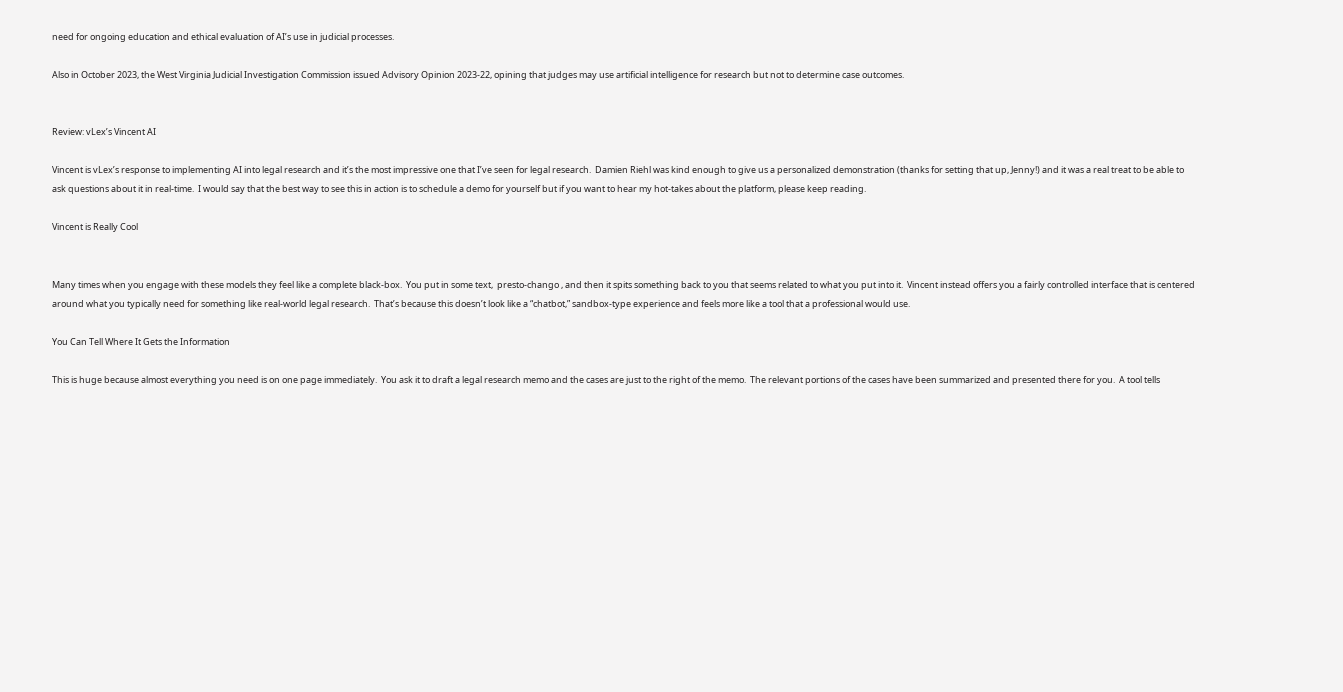need for ongoing education and ethical evaluation of AI’s use in judicial processes.

Also in October 2023, the West Virginia Judicial Investigation Commission issued Advisory Opinion 2023-22, opining that judges may use artificial intelligence for research but not to determine case outcomes.


Review: vLex’s Vincent AI

Vincent is vLex’s response to implementing AI into legal research and it’s the most impressive one that I’ve seen for legal research.  Damien Riehl was kind enough to give us a personalized demonstration (thanks for setting that up, Jenny!) and it was a real treat to be able to ask questions about it in real-time.  I would say that the best way to see this in action is to schedule a demo for yourself but if you want to hear my hot-takes about the platform, please keep reading.

Vincent is Really Cool


Many times when you engage with these models they feel like a complete black-box.  You put in some text,  presto-chango , and then it spits something back to you that seems related to what you put into it.  Vincent instead offers you a fairly controlled interface that is centered around what you typically need for something like real-world legal research.  That’s because this doesn’t look like a “chatbot,” sandbox-type experience and feels more like a tool that a professional would use.

You Can Tell Where It Gets the Information

This is huge because almost everything you need is on one page immediately.  You ask it to draft a legal research memo and the cases are just to the right of the memo.  The relevant portions of the cases have been summarized and presented there for you.  A tool tells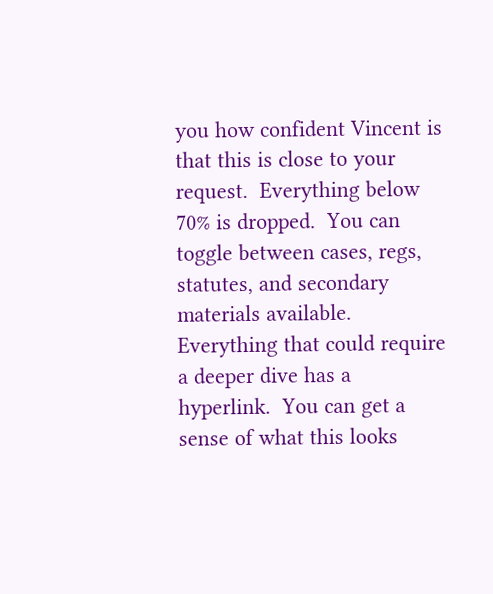you how confident Vincent is that this is close to your request.  Everything below 70% is dropped.  You can toggle between cases, regs, statutes, and secondary materials available.  Everything that could require a deeper dive has a hyperlink.  You can get a sense of what this looks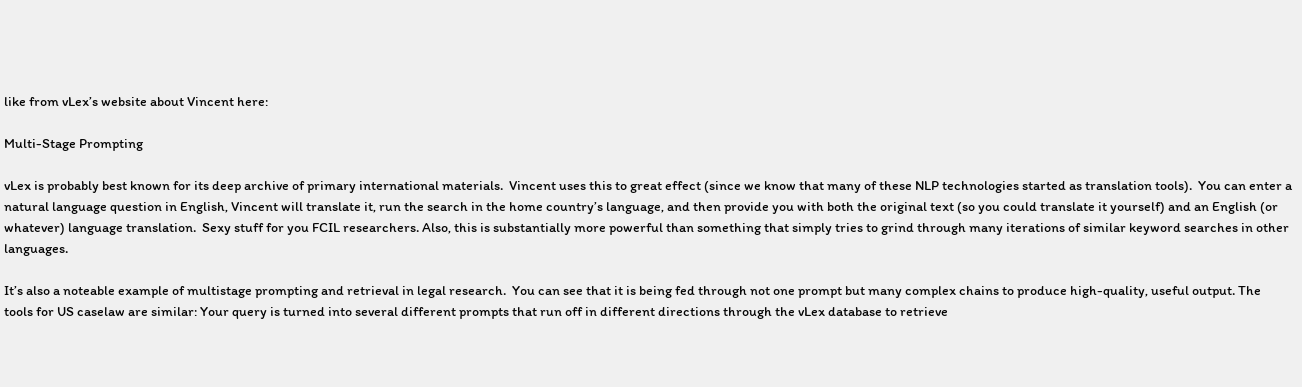like from vLex’s website about Vincent here:

Multi-Stage Prompting

vLex is probably best known for its deep archive of primary international materials.  Vincent uses this to great effect (since we know that many of these NLP technologies started as translation tools).  You can enter a natural language question in English, Vincent will translate it, run the search in the home country’s language, and then provide you with both the original text (so you could translate it yourself) and an English (or whatever) language translation.  Sexy stuff for you FCIL researchers. Also, this is substantially more powerful than something that simply tries to grind through many iterations of similar keyword searches in other languages.

It’s also a noteable example of multistage prompting and retrieval in legal research.  You can see that it is being fed through not one prompt but many complex chains to produce high-quality, useful output. The tools for US caselaw are similar: Your query is turned into several different prompts that run off in different directions through the vLex database to retrieve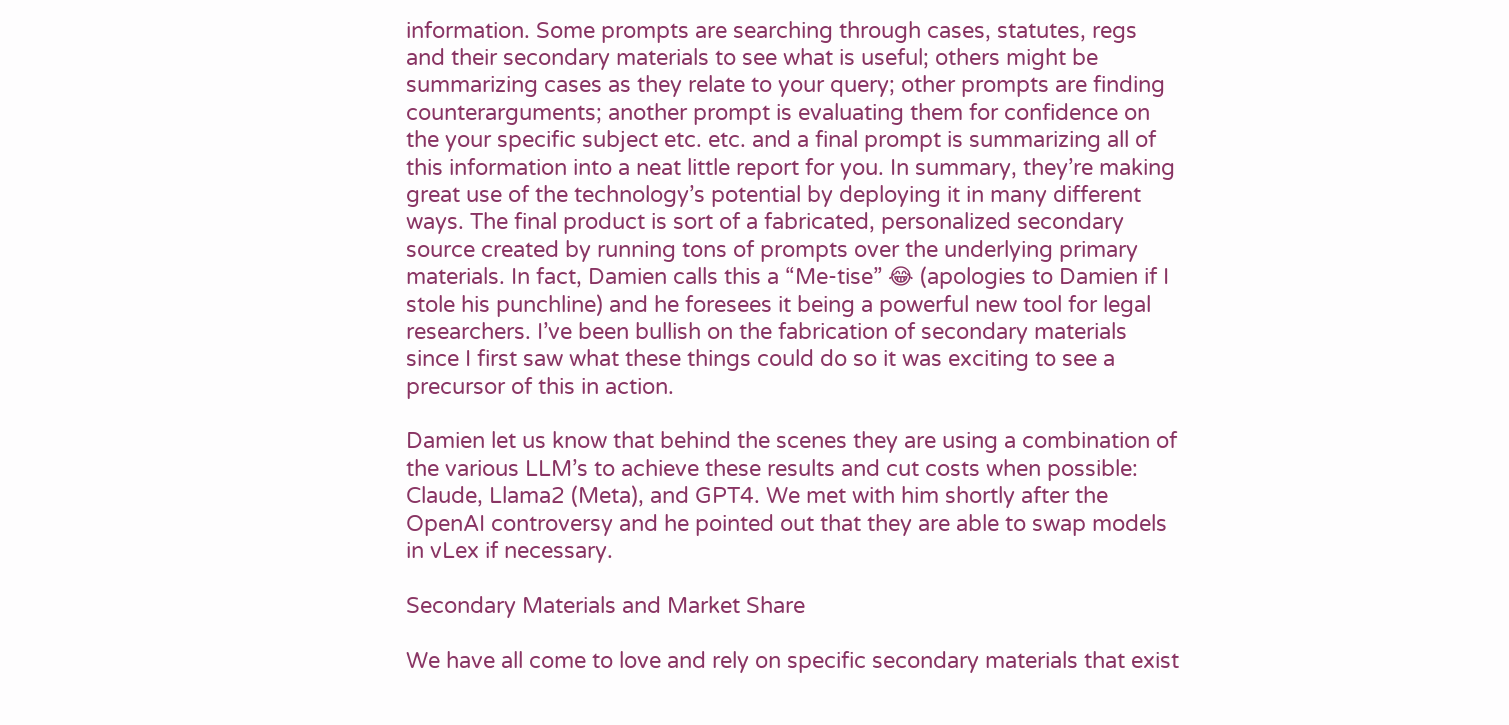information. Some prompts are searching through cases, statutes, regs and their secondary materials to see what is useful; others might be summarizing cases as they relate to your query; other prompts are finding counterarguments; another prompt is evaluating them for confidence on the your specific subject etc. etc. and a final prompt is summarizing all of this information into a neat little report for you. In summary, they’re making great use of the technology’s potential by deploying it in many different ways. The final product is sort of a fabricated, personalized secondary source created by running tons of prompts over the underlying primary materials. In fact, Damien calls this a “Me-tise” 😂 (apologies to Damien if I stole his punchline) and he foresees it being a powerful new tool for legal researchers. I’ve been bullish on the fabrication of secondary materials since I first saw what these things could do so it was exciting to see a precursor of this in action.

Damien let us know that behind the scenes they are using a combination of the various LLM’s to achieve these results and cut costs when possible: Claude, Llama2 (Meta), and GPT4. We met with him shortly after the OpenAI controversy and he pointed out that they are able to swap models in vLex if necessary.

Secondary Materials and Market Share

We have all come to love and rely on specific secondary materials that exist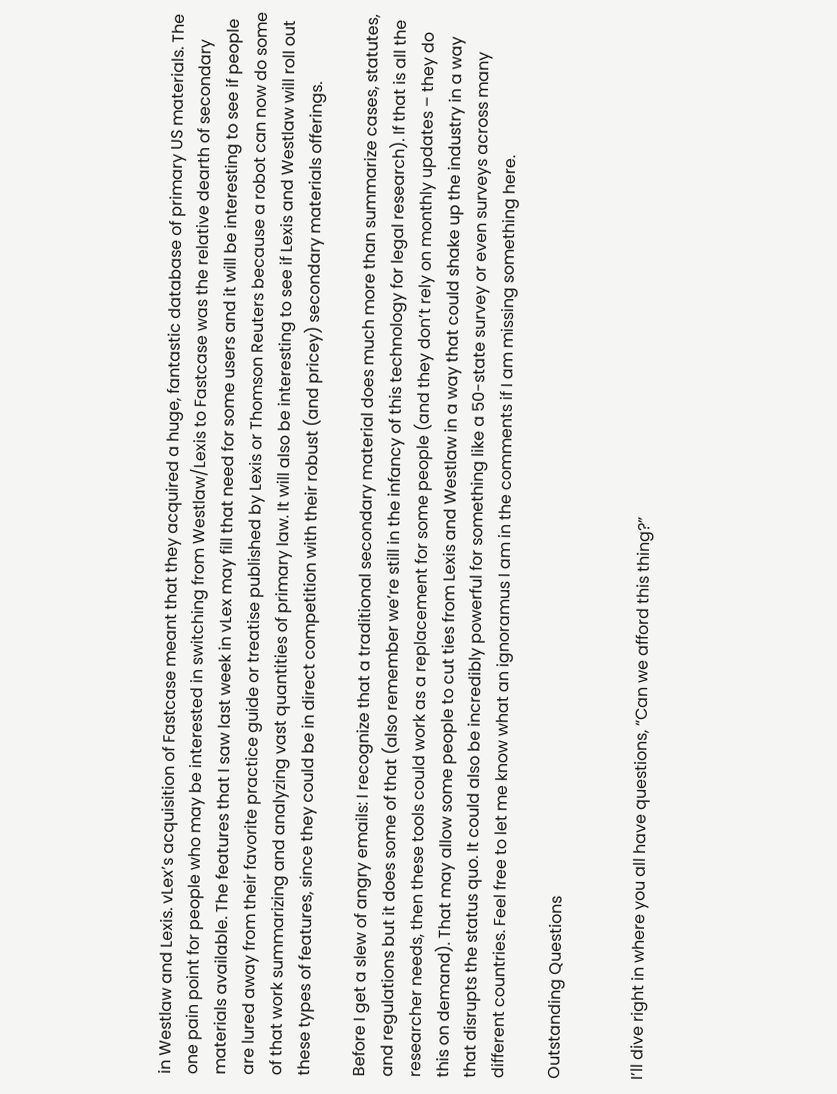in Westlaw and Lexis. vLex’s acquisition of Fastcase meant that they acquired a huge, fantastic database of primary US materials. The one pain point for people who may be interested in switching from Westlaw/Lexis to Fastcase was the relative dearth of secondary materials available. The features that I saw last week in vLex may fill that need for some users and it will be interesting to see if people are lured away from their favorite practice guide or treatise published by Lexis or Thomson Reuters because a robot can now do some of that work summarizing and analyzing vast quantities of primary law. It will also be interesting to see if Lexis and Westlaw will roll out these types of features, since they could be in direct competition with their robust (and pricey) secondary materials offerings.

Before I get a slew of angry emails: I recognize that a traditional secondary material does much more than summarize cases, statutes, and regulations but it does some of that (also remember we’re still in the infancy of this technology for legal research). If that is all the researcher needs, then these tools could work as a replacement for some people (and they don’t rely on monthly updates – they do this on demand). That may allow some people to cut ties from Lexis and Westlaw in a way that could shake up the industry in a way that disrupts the status quo. It could also be incredibly powerful for something like a 50-state survey or even surveys across many different countries. Feel free to let me know what an ignoramus I am in the comments if I am missing something here.

Outstanding Questions


I’ll dive right in where you all have questions, “Can we afford this thing?”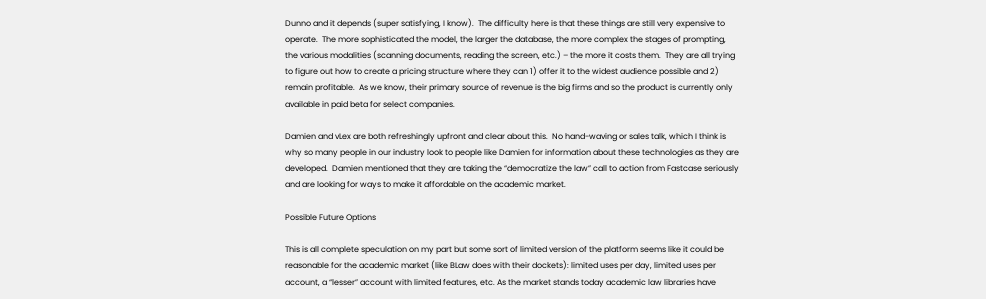Dunno and it depends (super satisfying, I know).  The difficulty here is that these things are still very expensive to operate.  The more sophisticated the model, the larger the database, the more complex the stages of prompting, the various modalities (scanning documents, reading the screen, etc.) – the more it costs them.  They are all trying to figure out how to create a pricing structure where they can 1) offer it to the widest audience possible and 2) remain profitable.  As we know, their primary source of revenue is the big firms and so the product is currently only available in paid beta for select companies.

Damien and vLex are both refreshingly upfront and clear about this.  No hand-waving or sales talk, which I think is why so many people in our industry look to people like Damien for information about these technologies as they are developed.  Damien mentioned that they are taking the “democratize the law” call to action from Fastcase seriously and are looking for ways to make it affordable on the academic market.

Possible Future Options

This is all complete speculation on my part but some sort of limited version of the platform seems like it could be reasonable for the academic market (like BLaw does with their dockets): limited uses per day, limited uses per account, a “lesser” account with limited features, etc. As the market stands today academic law libraries have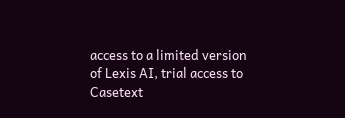access to a limited version of Lexis AI, trial access to Casetext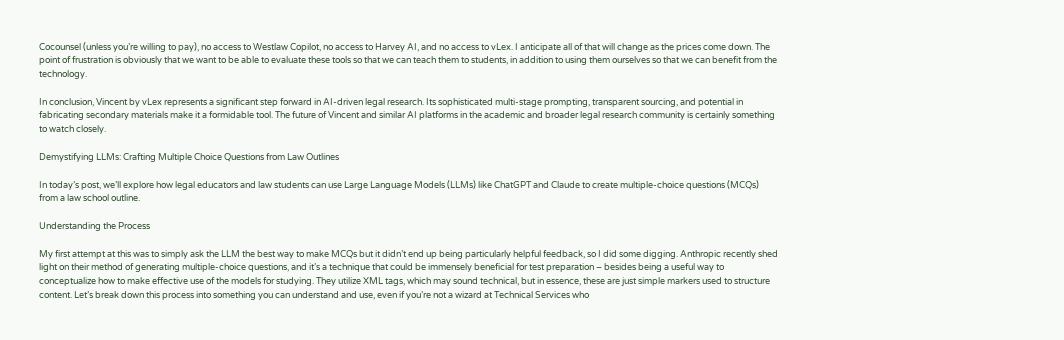Cocounsel (unless you’re willing to pay), no access to Westlaw Copilot, no access to Harvey AI, and no access to vLex. I anticipate all of that will change as the prices come down. The point of frustration is obviously that we want to be able to evaluate these tools so that we can teach them to students, in addition to using them ourselves so that we can benefit from the technology.

In conclusion, Vincent by vLex represents a significant step forward in AI-driven legal research. Its sophisticated multi-stage prompting, transparent sourcing, and potential in fabricating secondary materials make it a formidable tool. The future of Vincent and similar AI platforms in the academic and broader legal research community is certainly something to watch closely.

Demystifying LLMs: Crafting Multiple Choice Questions from Law Outlines

In today’s post, we’ll explore how legal educators and law students can use Large Language Models (LLMs) like ChatGPT and Claude to create multiple-choice questions (MCQs) from a law school outline.

Understanding the Process

My first attempt at this was to simply ask the LLM the best way to make MCQs but it didn’t end up being particularly helpful feedback, so I did some digging. Anthropic recently shed light on their method of generating multiple-choice questions, and it’s a technique that could be immensely beneficial for test preparation – besides being a useful way to conceptualize how to make effective use of the models for studying. They utilize XML tags, which may sound technical, but in essence, these are just simple markers used to structure content. Let’s break down this process into something you can understand and use, even if you’re not a wizard at Technical Services who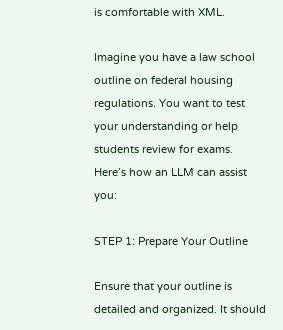is comfortable with XML.

Imagine you have a law school outline on federal housing regulations. You want to test your understanding or help students review for exams. Here’s how an LLM can assist you:

STEP 1: Prepare Your Outline

Ensure that your outline is detailed and organized. It should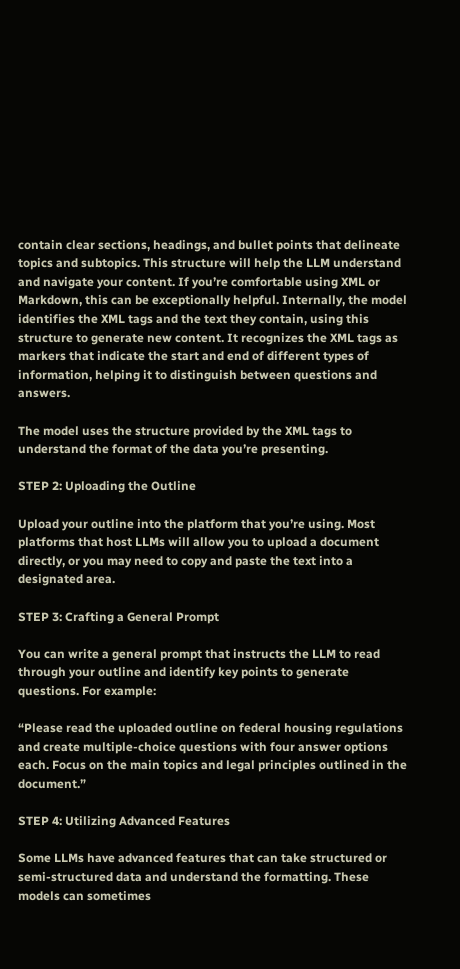contain clear sections, headings, and bullet points that delineate topics and subtopics. This structure will help the LLM understand and navigate your content. If you’re comfortable using XML or Markdown, this can be exceptionally helpful. Internally, the model identifies the XML tags and the text they contain, using this structure to generate new content. It recognizes the XML tags as markers that indicate the start and end of different types of information, helping it to distinguish between questions and answers.

The model uses the structure provided by the XML tags to understand the format of the data you’re presenting.

STEP 2: Uploading the Outline

Upload your outline into the platform that you’re using. Most platforms that host LLMs will allow you to upload a document directly, or you may need to copy and paste the text into a designated area.

STEP 3: Crafting a General Prompt

You can write a general prompt that instructs the LLM to read through your outline and identify key points to generate questions. For example:

“Please read the uploaded outline on federal housing regulations and create multiple-choice questions with four answer options each. Focus on the main topics and legal principles outlined in the document.”

STEP 4: Utilizing Advanced Features

Some LLMs have advanced features that can take structured or semi-structured data and understand the formatting. These models can sometimes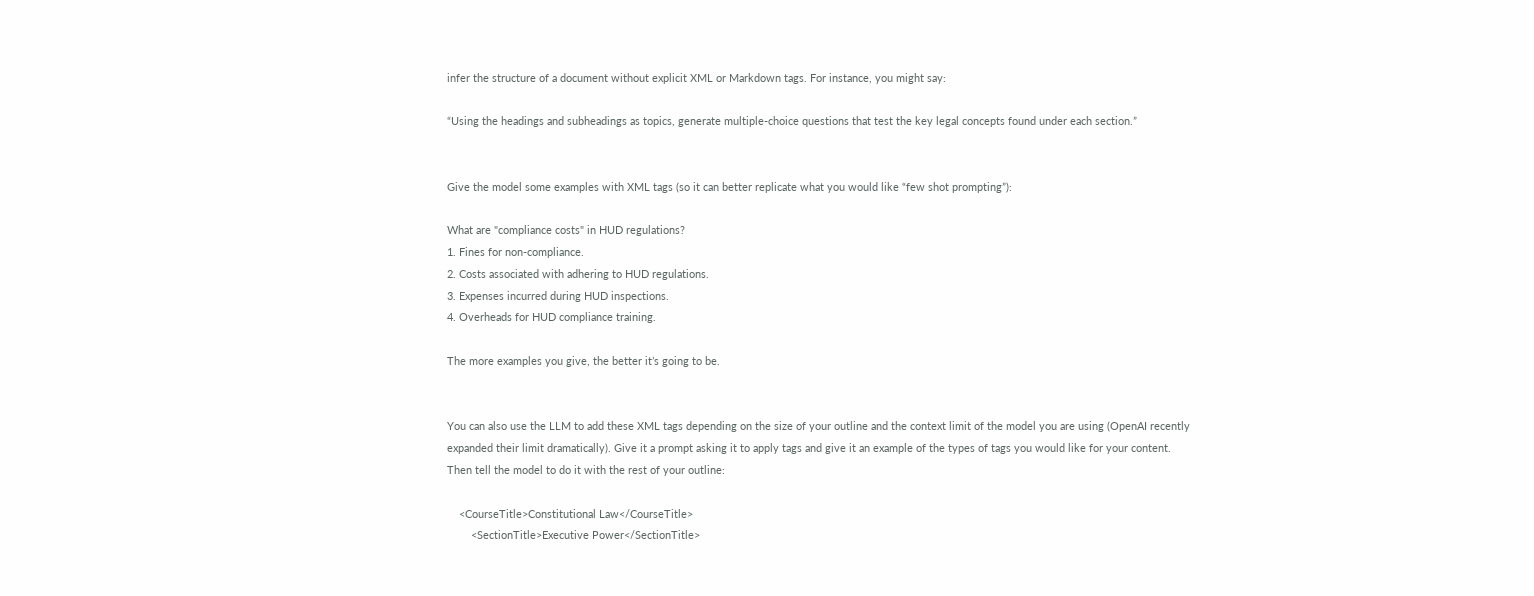infer the structure of a document without explicit XML or Markdown tags. For instance, you might say:

“Using the headings and subheadings as topics, generate multiple-choice questions that test the key legal concepts found under each section.”


Give the model some examples with XML tags (so it can better replicate what you would like “few shot prompting”):

What are "compliance costs" in HUD regulations?
1. Fines for non-compliance.
2. Costs associated with adhering to HUD regulations.
3. Expenses incurred during HUD inspections.
4. Overheads for HUD compliance training.

The more examples you give, the better it’s going to be.


You can also use the LLM to add these XML tags depending on the size of your outline and the context limit of the model you are using (OpenAI recently expanded their limit dramatically). Give it a prompt asking it to apply tags and give it an example of the types of tags you would like for your content. Then tell the model to do it with the rest of your outline:

    <CourseTitle>Constitutional Law</CourseTitle>
        <SectionTitle>Executive Power</SectionTitle>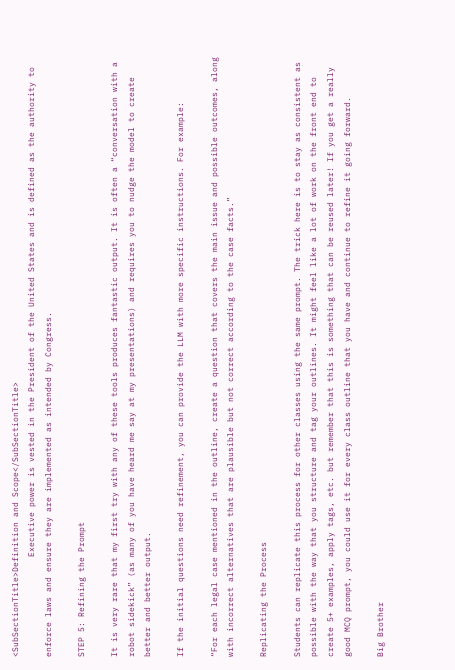<SubSectionTitle>Definition and Scope</SubSectionTitle>
                    Executive power is vested in the President of the United States and is defined as the authority to enforce laws and ensure they are implemented as intended by Congress.

STEP 5: Refining the Prompt

It is very rare that my first try with any of these tools produces fantastic output. It is often a “conversation with a robot sidekick” (as many of you have heard me say at my presentations) and requires you to nudge the model to create better and better output.

If the initial questions need refinement, you can provide the LLM with more specific instructions. For example:

“For each legal case mentioned in the outline, create a question that covers the main issue and possible outcomes, along with incorrect alternatives that are plausible but not correct according to the case facts.”

Replicating the Process

Students can replicate this process for other classes using the same prompt. The trick here is to stay as consistent as possible with the way that you structure and tag your outlines. It might feel like a lot of work on the front end to create 5+ examples, apply tags, etc. but remember that this is something that can be reused later! If you get a really good MCQ prompt, you could use it for every class outline that you have and continue to refine it going forward.

Big Brother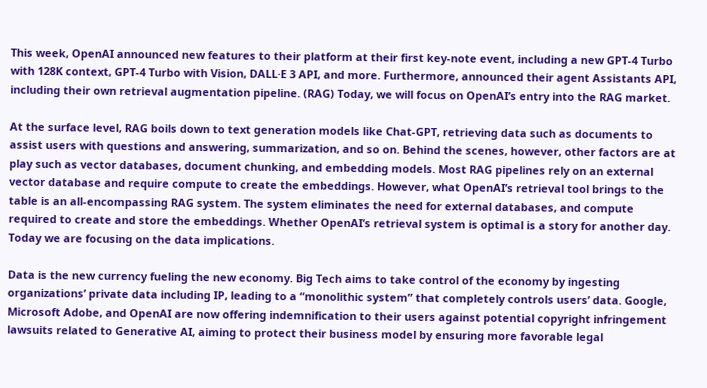This week, OpenAI announced new features to their platform at their first key-note event, including a new GPT-4 Turbo with 128K context, GPT-4 Turbo with Vision, DALL·E 3 API, and more. Furthermore, announced their agent Assistants API, including their own retrieval augmentation pipeline. (RAG) Today, we will focus on OpenAI’s entry into the RAG market.

At the surface level, RAG boils down to text generation models like Chat-GPT, retrieving data such as documents to assist users with questions and answering, summarization, and so on. Behind the scenes, however, other factors are at play such as vector databases, document chunking, and embedding models. Most RAG pipelines rely on an external vector database and require compute to create the embeddings. However, what OpenAI’s retrieval tool brings to the table is an all-encompassing RAG system. The system eliminates the need for external databases, and compute required to create and store the embeddings. Whether OpenAI’s retrieval system is optimal is a story for another day. Today we are focusing on the data implications.

Data is the new currency fueling the new economy. Big Tech aims to take control of the economy by ingesting organizations’ private data including IP, leading to a “monolithic system” that completely controls users’ data. Google, Microsoft Adobe, and OpenAI are now offering indemnification to their users against potential copyright infringement lawsuits related to Generative AI, aiming to protect their business model by ensuring more favorable legal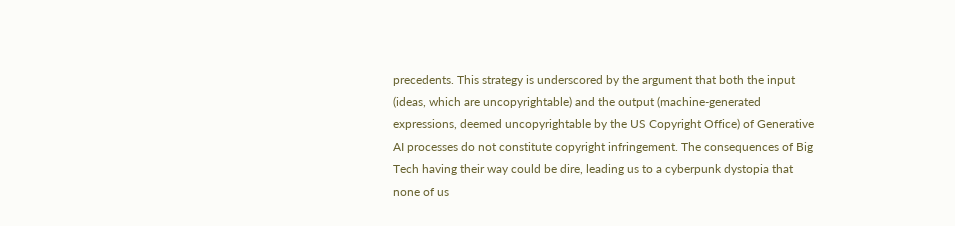precedents. This strategy is underscored by the argument that both the input (ideas, which are uncopyrightable) and the output (machine-generated expressions, deemed uncopyrightable by the US Copyright Office) of Generative AI processes do not constitute copyright infringement. The consequences of Big Tech having their way could be dire, leading us to a cyberpunk dystopia that none of us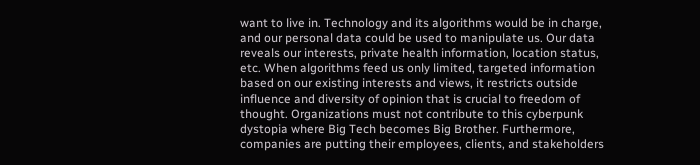want to live in. Technology and its algorithms would be in charge, and our personal data could be used to manipulate us. Our data reveals our interests, private health information, location status, etc. When algorithms feed us only limited, targeted information based on our existing interests and views, it restricts outside influence and diversity of opinion that is crucial to freedom of thought. Organizations must not contribute to this cyberpunk dystopia where Big Tech becomes Big Brother. Furthermore, companies are putting their employees, clients, and stakeholders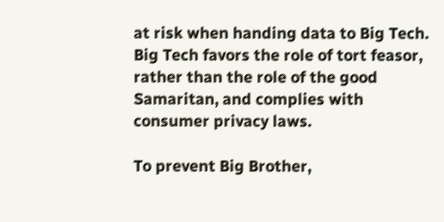at risk when handing data to Big Tech. Big Tech favors the role of tort feasor, rather than the role of the good Samaritan, and complies with consumer privacy laws.

To prevent Big Brother,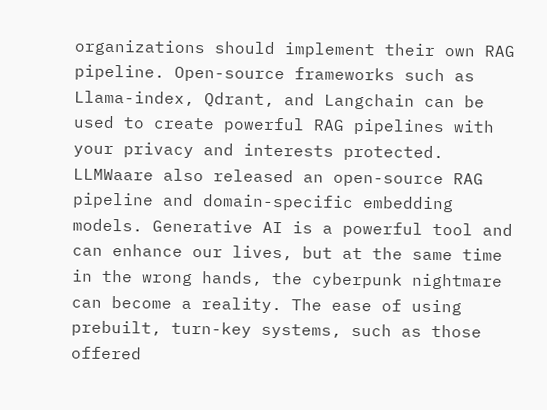organizations should implement their own RAG pipeline. Open-source frameworks such as Llama-index, Qdrant, and Langchain can be used to create powerful RAG pipelines with your privacy and interests protected. LLMWaare also released an open-source RAG pipeline and domain-specific embedding models. Generative AI is a powerful tool and can enhance our lives, but at the same time in the wrong hands, the cyberpunk nightmare can become a reality. The ease of using prebuilt, turn-key systems, such as those offered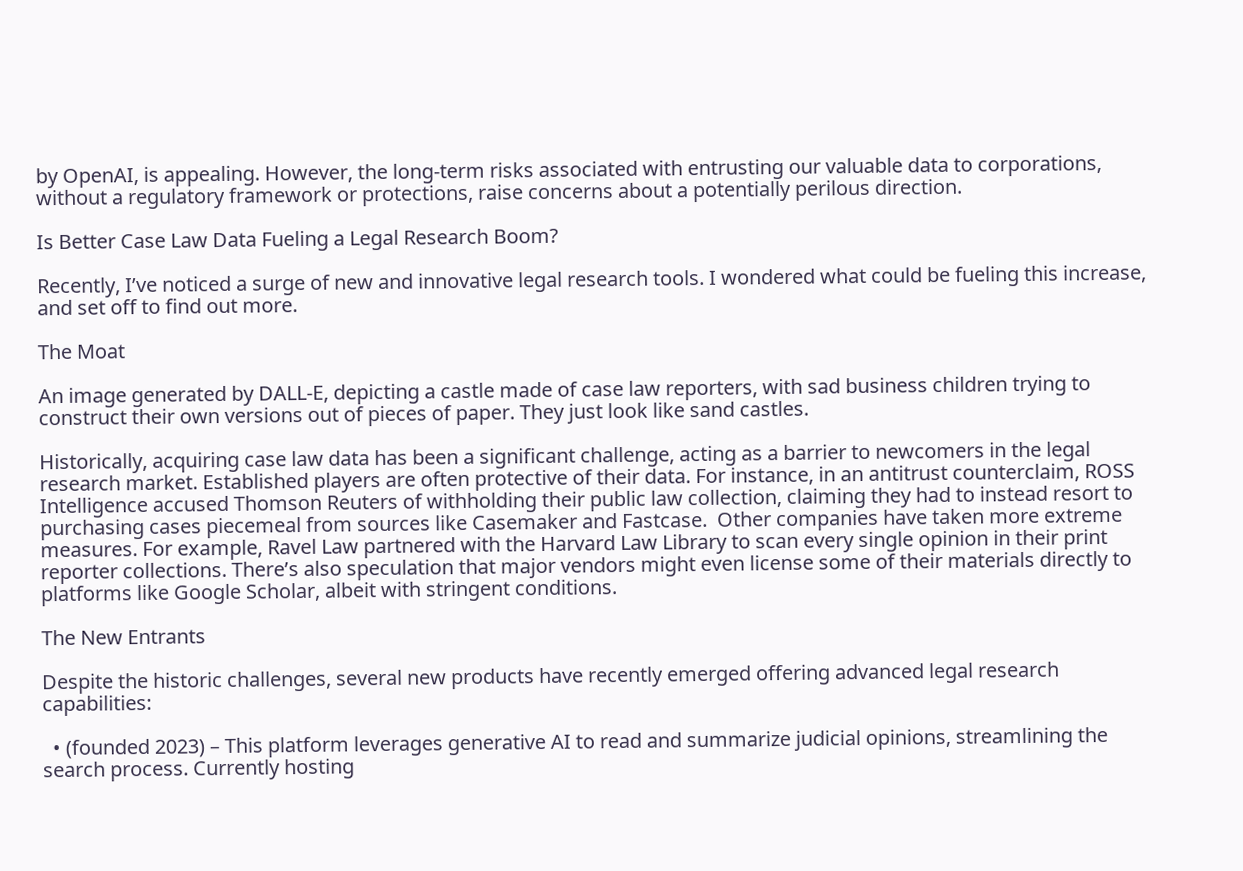by OpenAI, is appealing. However, the long-term risks associated with entrusting our valuable data to corporations, without a regulatory framework or protections, raise concerns about a potentially perilous direction.

Is Better Case Law Data Fueling a Legal Research Boom?

Recently, I’ve noticed a surge of new and innovative legal research tools. I wondered what could be fueling this increase, and set off to find out more.

The Moat

An image generated by DALL-E, depicting a castle made of case law reporters, with sad business children trying to construct their own versions out of pieces of paper. They just look like sand castles.

Historically, acquiring case law data has been a significant challenge, acting as a barrier to newcomers in the legal research market. Established players are often protective of their data. For instance, in an antitrust counterclaim, ROSS Intelligence accused Thomson Reuters of withholding their public law collection, claiming they had to instead resort to purchasing cases piecemeal from sources like Casemaker and Fastcase.  Other companies have taken more extreme measures. For example, Ravel Law partnered with the Harvard Law Library to scan every single opinion in their print reporter collections. There’s also speculation that major vendors might even license some of their materials directly to platforms like Google Scholar, albeit with stringent conditions.

The New Entrants

Despite the historic challenges, several new products have recently emerged offering advanced legal research capabilities:

  • (founded 2023) – This platform leverages generative AI to read and summarize judicial opinions, streamlining the search process. Currently hosting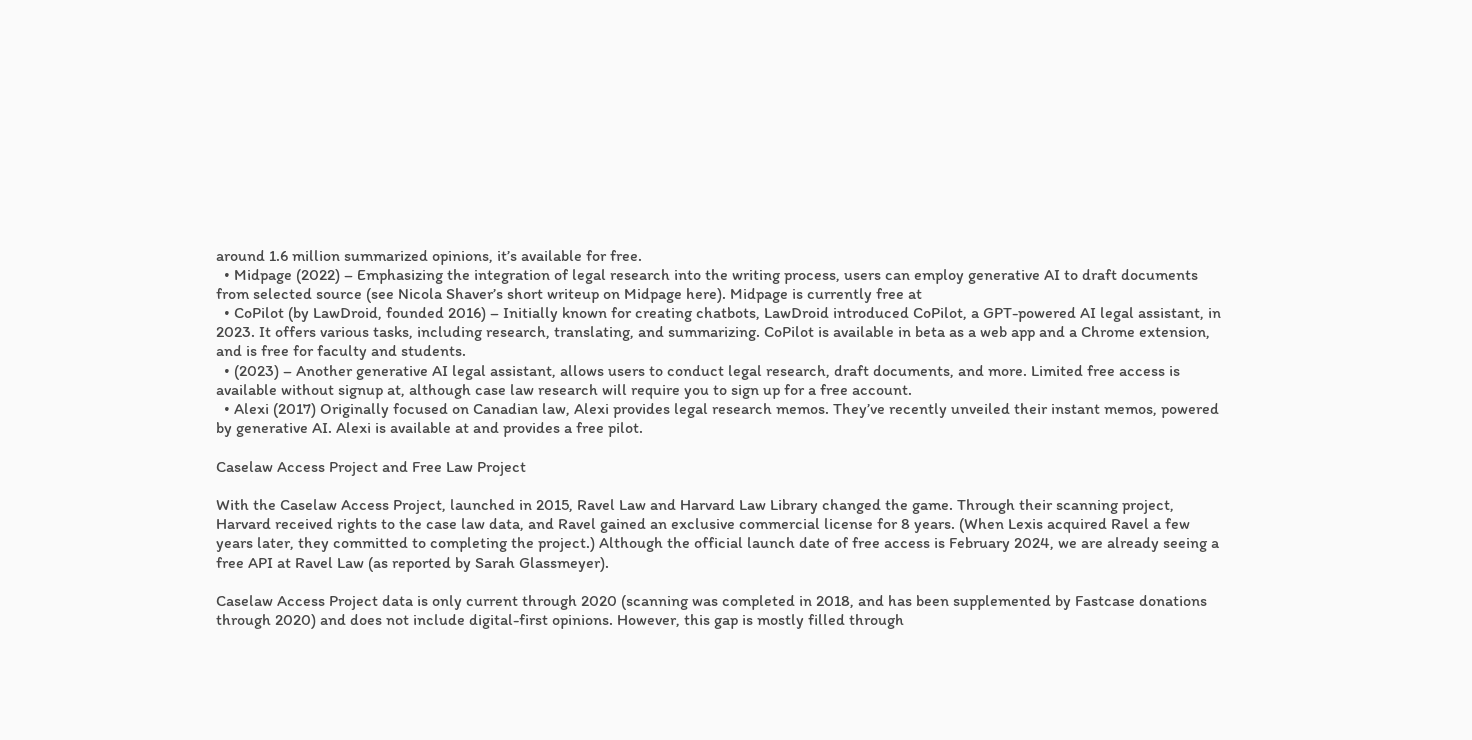around 1.6 million summarized opinions, it’s available for free.
  • Midpage (2022) – Emphasizing the integration of legal research into the writing process, users can employ generative AI to draft documents from selected source (see Nicola Shaver’s short writeup on Midpage here). Midpage is currently free at
  • CoPilot (by LawDroid, founded 2016) – Initially known for creating chatbots, LawDroid introduced CoPilot, a GPT-powered AI legal assistant, in 2023. It offers various tasks, including research, translating, and summarizing. CoPilot is available in beta as a web app and a Chrome extension, and is free for faculty and students.
  • (2023) – Another generative AI legal assistant, allows users to conduct legal research, draft documents, and more. Limited free access is available without signup at, although case law research will require you to sign up for a free account.
  • Alexi (2017) Originally focused on Canadian law, Alexi provides legal research memos. They’ve recently unveiled their instant memos, powered by generative AI. Alexi is available at and provides a free pilot.

Caselaw Access Project and Free Law Project

With the Caselaw Access Project, launched in 2015, Ravel Law and Harvard Law Library changed the game. Through their scanning project, Harvard received rights to the case law data, and Ravel gained an exclusive commercial license for 8 years. (When Lexis acquired Ravel a few years later, they committed to completing the project.) Although the official launch date of free access is February 2024, we are already seeing a free API at Ravel Law (as reported by Sarah Glassmeyer).

Caselaw Access Project data is only current through 2020 (scanning was completed in 2018, and has been supplemented by Fastcase donations through 2020) and does not include digital-first opinions. However, this gap is mostly filled through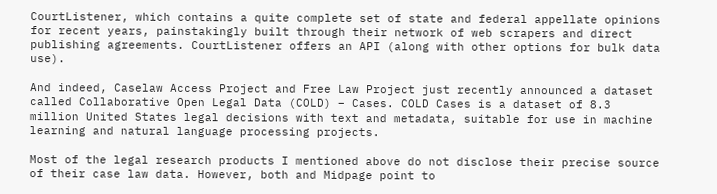CourtListener, which contains a quite complete set of state and federal appellate opinions for recent years, painstakingly built through their network of web scrapers and direct publishing agreements. CourtListener offers an API (along with other options for bulk data use).

And indeed, Caselaw Access Project and Free Law Project just recently announced a dataset called Collaborative Open Legal Data (COLD) – Cases. COLD Cases is a dataset of 8.3 million United States legal decisions with text and metadata, suitable for use in machine learning and natural language processing projects.

Most of the legal research products I mentioned above do not disclose their precise source of their case law data. However, both and Midpage point to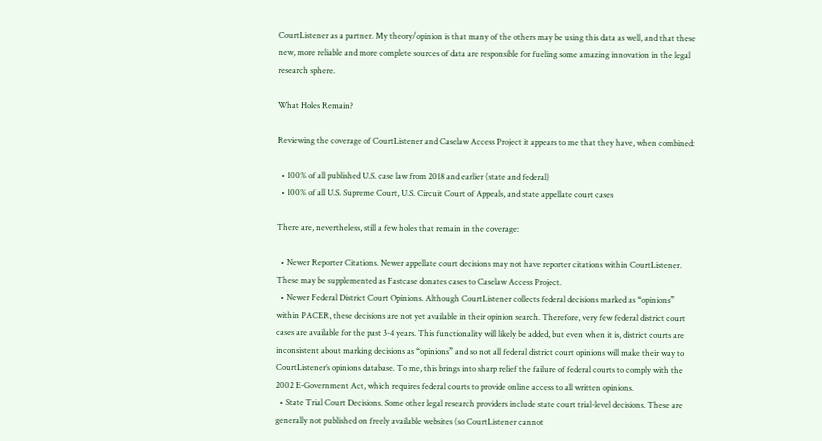CourtListener as a partner. My theory/opinion is that many of the others may be using this data as well, and that these new, more reliable and more complete sources of data are responsible for fueling some amazing innovation in the legal research sphere.

What Holes Remain?

Reviewing the coverage of CourtListener and Caselaw Access Project it appears to me that they have, when combined:

  • 100% of all published U.S. case law from 2018 and earlier (state and federal)
  • 100% of all U.S. Supreme Court, U.S. Circuit Court of Appeals, and state appellate court cases

There are, nevertheless, still a few holes that remain in the coverage:

  • Newer Reporter Citations. Newer appellate court decisions may not have reporter citations within CourtListener. These may be supplemented as Fastcase donates cases to Caselaw Access Project.
  • Newer Federal District Court Opinions. Although CourtListener collects federal decisions marked as “opinions” within PACER, these decisions are not yet available in their opinion search. Therefore, very few federal district court cases are available for the past 3-4 years. This functionality will likely be added, but even when it is, district courts are inconsistent about marking decisions as “opinions” and so not all federal district court opinions will make their way to CourtListener’s opinions database. To me, this brings into sharp relief the failure of federal courts to comply with the 2002 E-Government Act, which requires federal courts to provide online access to all written opinions.
  • State Trial Court Decisions. Some other legal research providers include state court trial-level decisions. These are generally not published on freely available websites (so CourtListener cannot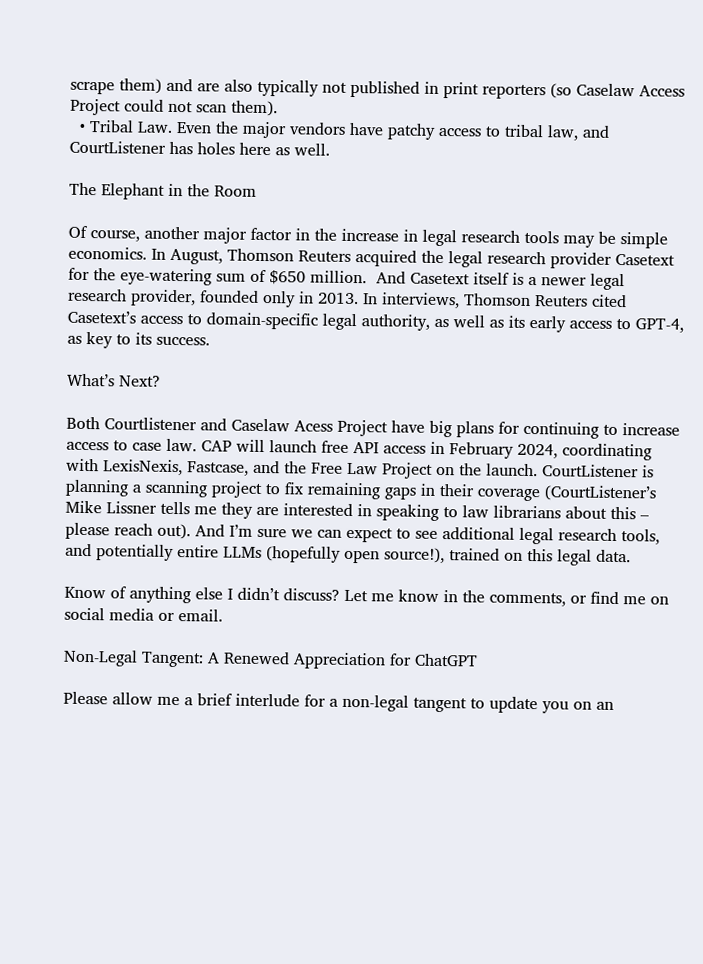scrape them) and are also typically not published in print reporters (so Caselaw Access Project could not scan them).
  • Tribal Law. Even the major vendors have patchy access to tribal law, and CourtListener has holes here as well.

The Elephant in the Room

Of course, another major factor in the increase in legal research tools may be simple economics. In August, Thomson Reuters acquired the legal research provider Casetext for the eye-watering sum of $650 million.  And Casetext itself is a newer legal research provider, founded only in 2013. In interviews, Thomson Reuters cited Casetext’s access to domain-specific legal authority, as well as its early access to GPT-4, as key to its success.

What’s Next?

Both Courtlistener and Caselaw Acess Project have big plans for continuing to increase access to case law. CAP will launch free API access in February 2024, coordinating with LexisNexis, Fastcase, and the Free Law Project on the launch. CourtListener is planning a scanning project to fix remaining gaps in their coverage (CourtListener’s Mike Lissner tells me they are interested in speaking to law librarians about this – please reach out). And I’m sure we can expect to see additional legal research tools, and potentially entire LLMs (hopefully open source!), trained on this legal data.

Know of anything else I didn’t discuss? Let me know in the comments, or find me on social media or email.

Non-Legal Tangent: A Renewed Appreciation for ChatGPT

Please allow me a brief interlude for a non-legal tangent to update you on an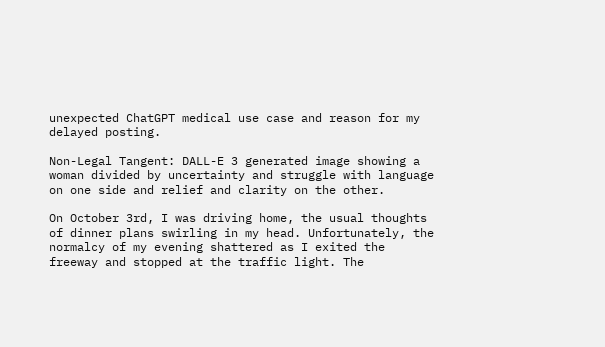unexpected ChatGPT medical use case and reason for my delayed posting.

Non-Legal Tangent: DALL-E 3 generated image showing a woman divided by uncertainty and struggle with language on one side and relief and clarity on the other.

On October 3rd, I was driving home, the usual thoughts of dinner plans swirling in my head. Unfortunately, the normalcy of my evening shattered as I exited the freeway and stopped at the traffic light. The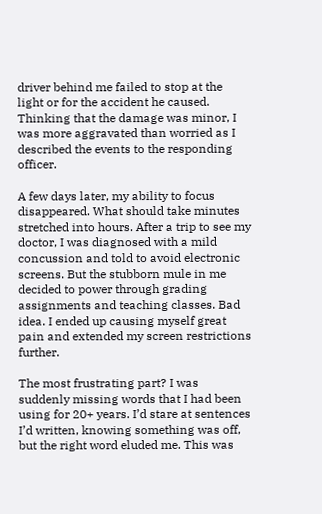driver behind me failed to stop at the light or for the accident he caused. Thinking that the damage was minor, I was more aggravated than worried as I described the events to the responding officer.

A few days later, my ability to focus disappeared. What should take minutes stretched into hours. After a trip to see my doctor, I was diagnosed with a mild concussion and told to avoid electronic screens. But the stubborn mule in me decided to power through grading assignments and teaching classes. Bad idea. I ended up causing myself great pain and extended my screen restrictions further.

The most frustrating part? I was suddenly missing words that I had been using for 20+ years. I’d stare at sentences I’d written, knowing something was off, but the right word eluded me. This was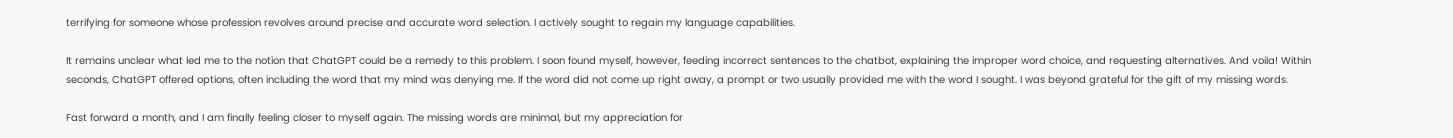terrifying for someone whose profession revolves around precise and accurate word selection. I actively sought to regain my language capabilities.

It remains unclear what led me to the notion that ChatGPT could be a remedy to this problem. I soon found myself, however, feeding incorrect sentences to the chatbot, explaining the improper word choice, and requesting alternatives. And voila! Within seconds, ChatGPT offered options, often including the word that my mind was denying me. If the word did not come up right away, a prompt or two usually provided me with the word I sought. I was beyond grateful for the gift of my missing words.

Fast forward a month, and I am finally feeling closer to myself again. The missing words are minimal, but my appreciation for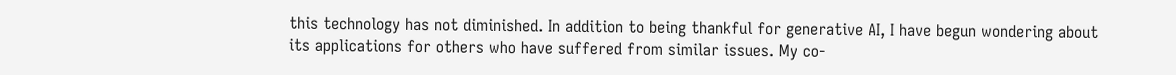this technology has not diminished. In addition to being thankful for generative AI, I have begun wondering about its applications for others who have suffered from similar issues. My co-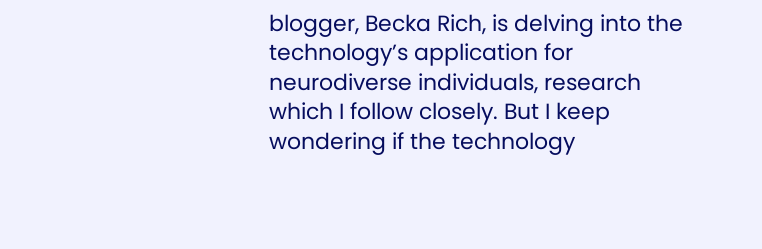blogger, Becka Rich, is delving into the technology’s application for neurodiverse individuals, research which I follow closely. But I keep wondering if the technology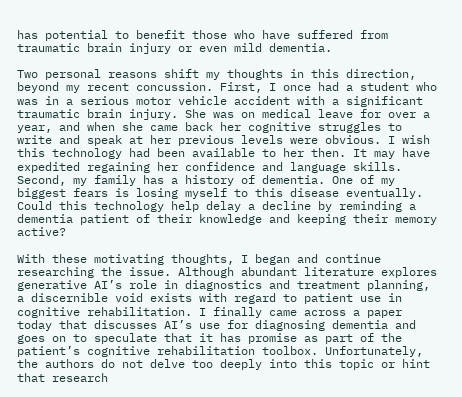has potential to benefit those who have suffered from traumatic brain injury or even mild dementia.

Two personal reasons shift my thoughts in this direction, beyond my recent concussion. First, I once had a student who was in a serious motor vehicle accident with a significant traumatic brain injury. She was on medical leave for over a year, and when she came back her cognitive struggles to write and speak at her previous levels were obvious. I wish this technology had been available to her then. It may have expedited regaining her confidence and language skills. Second, my family has a history of dementia. One of my biggest fears is losing myself to this disease eventually. Could this technology help delay a decline by reminding a dementia patient of their knowledge and keeping their memory active?

With these motivating thoughts, I began and continue researching the issue. Although abundant literature explores generative AI’s role in diagnostics and treatment planning, a discernible void exists with regard to patient use in cognitive rehabilitation. I finally came across a paper today that discusses AI’s use for diagnosing dementia and goes on to speculate that it has promise as part of the patient’s cognitive rehabilitation toolbox. Unfortunately, the authors do not delve too deeply into this topic or hint that research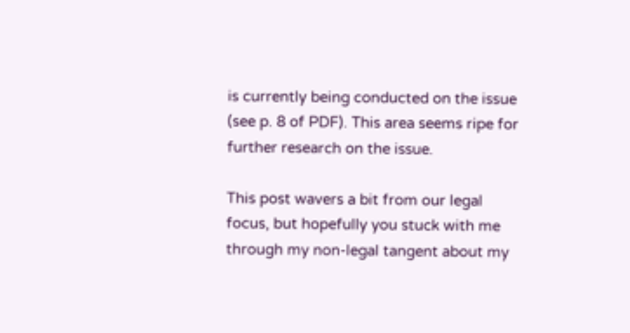is currently being conducted on the issue (see p. 8 of PDF). This area seems ripe for further research on the issue.

This post wavers a bit from our legal focus, but hopefully you stuck with me through my non-legal tangent about my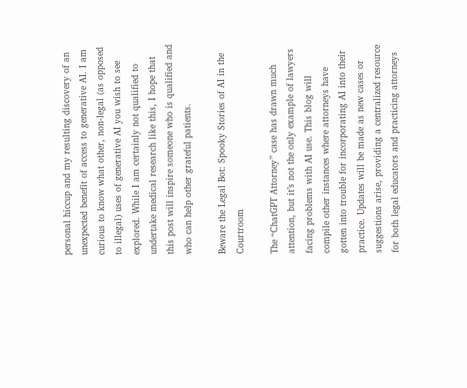personal hiccup and my resulting discovery of an unexpected benefit of access to generative AI. I am curious to know what other, non-legal (as opposed to illegal) uses of generative AI you wish to see explored. While I am certainly not qualified to undertake medical research like this, I hope that this post will inspire someone who is qualified and who can help other grateful patients.

Beware the Legal Bot: Spooky Stories of AI in the Courtroom

The “ChatGPT Attorney” case has drawn much attention, but it’s not the only example of lawyers facing problems with AI use. This blog will compile other instances where attorneys have gotten into trouble for incorporating AI into their practice. Updates will be made as new cases or suggestions arise, providing a centralized resource for both legal educators and practicing attorneys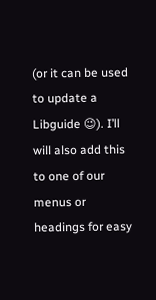(or it can be used to update a Libguide 😉). I’ll will also add this to one of our menus or headings for easy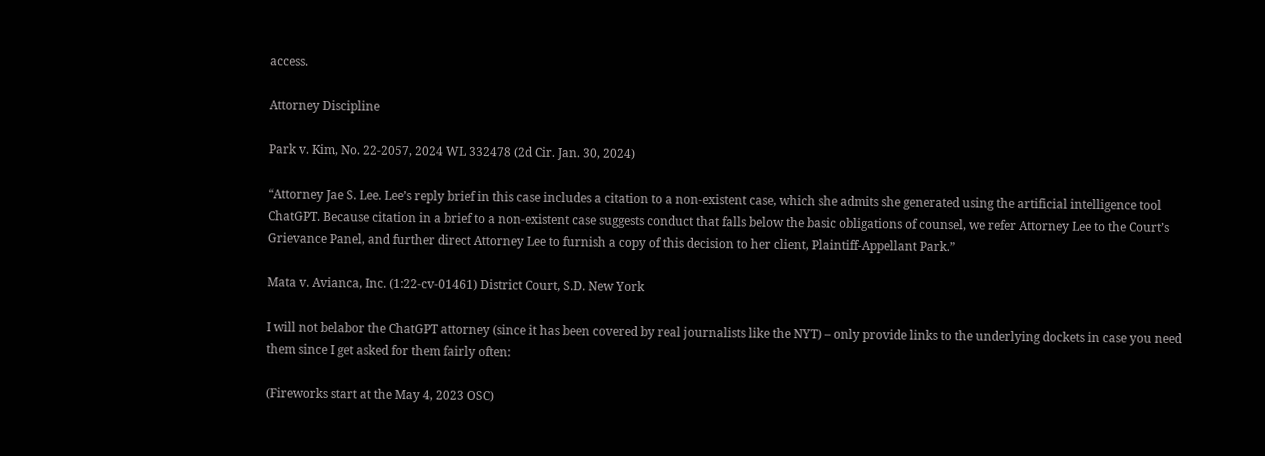access.

Attorney Discipline

Park v. Kim, No. 22-2057, 2024 WL 332478 (2d Cir. Jan. 30, 2024)

“Attorney Jae S. Lee. Lee’s reply brief in this case includes a citation to a non-existent case, which she admits she generated using the artificial intelligence tool ChatGPT. Because citation in a brief to a non-existent case suggests conduct that falls below the basic obligations of counsel, we refer Attorney Lee to the Court’s Grievance Panel, and further direct Attorney Lee to furnish a copy of this decision to her client, Plaintiff-Appellant Park.”

Mata v. Avianca, Inc. (1:22-cv-01461) District Court, S.D. New York

I will not belabor the ChatGPT attorney (since it has been covered by real journalists like the NYT) – only provide links to the underlying dockets in case you need them since I get asked for them fairly often:

(Fireworks start at the May 4, 2023 OSC)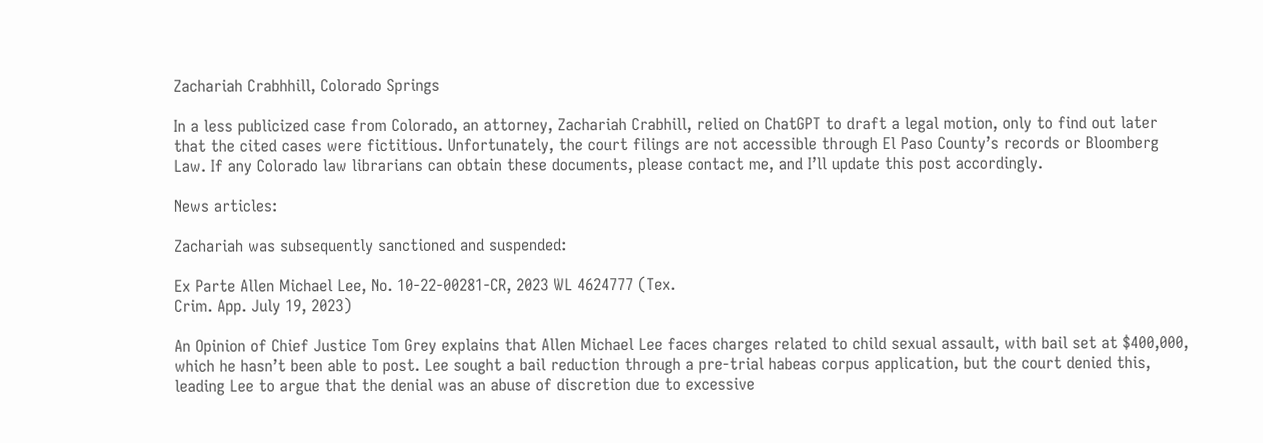Zachariah Crabhhill, Colorado Springs

In a less publicized case from Colorado, an attorney, Zachariah Crabhill, relied on ChatGPT to draft a legal motion, only to find out later that the cited cases were fictitious. Unfortunately, the court filings are not accessible through El Paso County’s records or Bloomberg Law. If any Colorado law librarians can obtain these documents, please contact me, and I’ll update this post accordingly.

News articles:

Zachariah was subsequently sanctioned and suspended:

Ex Parte Allen Michael Lee, No. 10-22-00281-CR, 2023 WL 4624777 (Tex.
Crim. App. July 19, 2023)

An Opinion of Chief Justice Tom Grey explains that Allen Michael Lee faces charges related to child sexual assault, with bail set at $400,000, which he hasn’t been able to post. Lee sought a bail reduction through a pre-trial habeas corpus application, but the court denied this, leading Lee to argue that the denial was an abuse of discretion due to excessive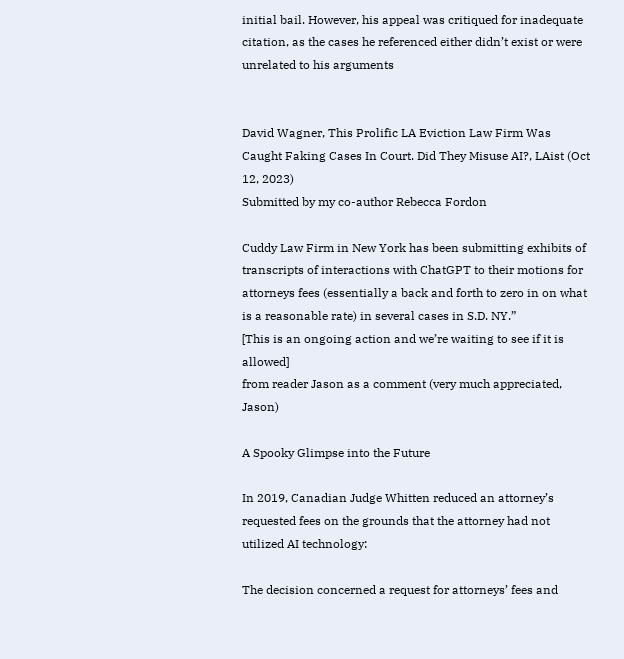initial bail. However, his appeal was critiqued for inadequate citation, as the cases he referenced either didn’t exist or were unrelated to his arguments


David Wagner, This Prolific LA Eviction Law Firm Was Caught Faking Cases In Court. Did They Misuse AI?, LAist (Oct 12, 2023)
Submitted by my co-author Rebecca Fordon

Cuddy Law Firm in New York has been submitting exhibits of transcripts of interactions with ChatGPT to their motions for attorneys fees (essentially a back and forth to zero in on what is a reasonable rate) in several cases in S.D. NY.”
[This is an ongoing action and we’re waiting to see if it is allowed]
from reader Jason as a comment (very much appreciated, Jason)

A Spooky Glimpse into the Future

In 2019, Canadian Judge Whitten reduced an attorney’s requested fees on the grounds that the attorney had not utilized AI technology:

The decision concerned a request for attorneys’ fees and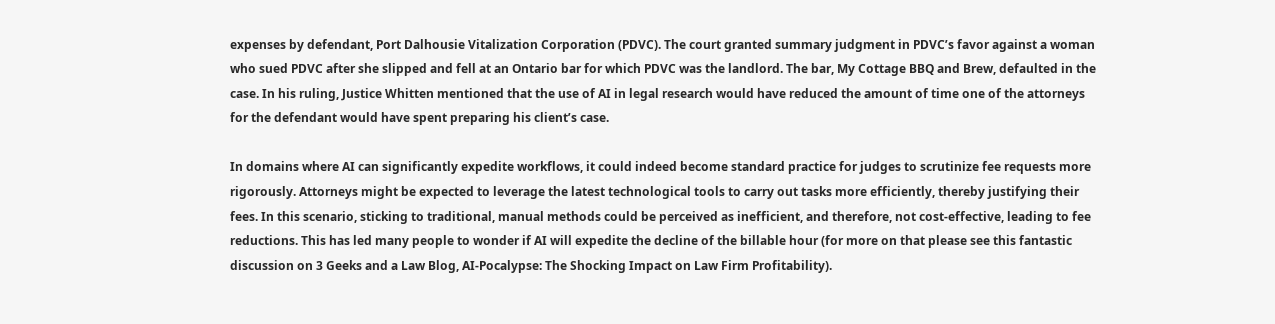expenses by defendant, Port Dalhousie Vitalization Corporation (PDVC). The court granted summary judgment in PDVC’s favor against a woman who sued PDVC after she slipped and fell at an Ontario bar for which PDVC was the landlord. The bar, My Cottage BBQ and Brew, defaulted in the case. In his ruling, Justice Whitten mentioned that the use of AI in legal research would have reduced the amount of time one of the attorneys for the defendant would have spent preparing his client’s case.

In domains where AI can significantly expedite workflows, it could indeed become standard practice for judges to scrutinize fee requests more rigorously. Attorneys might be expected to leverage the latest technological tools to carry out tasks more efficiently, thereby justifying their fees. In this scenario, sticking to traditional, manual methods could be perceived as inefficient, and therefore, not cost-effective, leading to fee reductions. This has led many people to wonder if AI will expedite the decline of the billable hour (for more on that please see this fantastic discussion on 3 Geeks and a Law Blog, AI-Pocalypse: The Shocking Impact on Law Firm Profitability).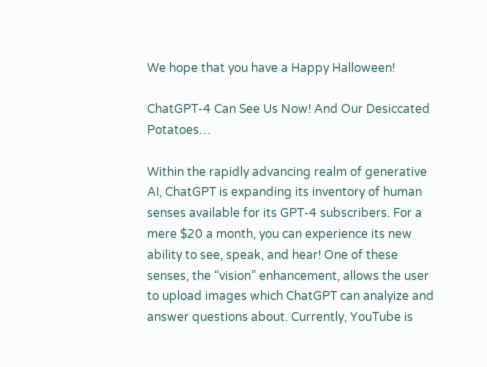We hope that you have a Happy Halloween!

ChatGPT-4 Can See Us Now! And Our Desiccated Potatoes…

Within the rapidly advancing realm of generative AI, ChatGPT is expanding its inventory of human senses available for its GPT-4 subscribers. For a mere $20 a month, you can experience its new ability to see, speak, and hear! One of these senses, the “vision” enhancement, allows the user to upload images which ChatGPT can analyize and answer questions about. Currently, YouTube is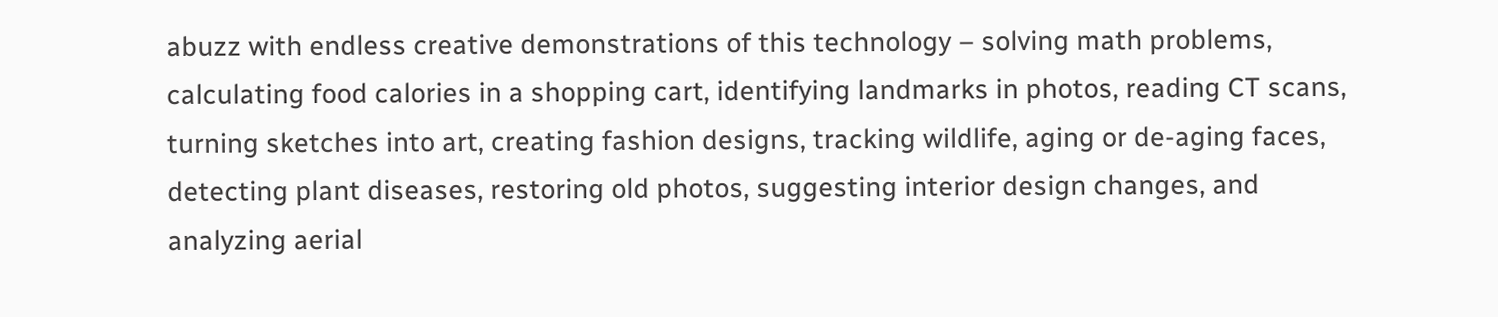abuzz with endless creative demonstrations of this technology – solving math problems, calculating food calories in a shopping cart, identifying landmarks in photos, reading CT scans, turning sketches into art, creating fashion designs, tracking wildlife, aging or de-aging faces, detecting plant diseases, restoring old photos, suggesting interior design changes, and analyzing aerial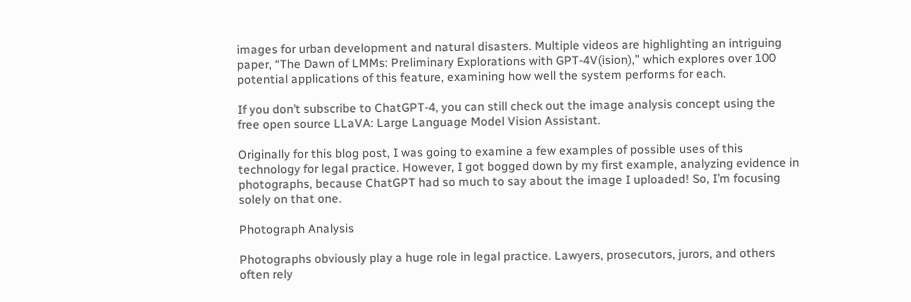images for urban development and natural disasters. Multiple videos are highlighting an intriguing paper, “The Dawn of LMMs: Preliminary Explorations with GPT-4V(ision),” which explores over 100 potential applications of this feature, examining how well the system performs for each.

If you don’t subscribe to ChatGPT-4, you can still check out the image analysis concept using the free open source LLaVA: Large Language Model Vision Assistant.

Originally for this blog post, I was going to examine a few examples of possible uses of this technology for legal practice. However, I got bogged down by my first example, analyzing evidence in photographs, because ChatGPT had so much to say about the image I uploaded! So, I’m focusing solely on that one.

Photograph Analysis

Photographs obviously play a huge role in legal practice. Lawyers, prosecutors, jurors, and others often rely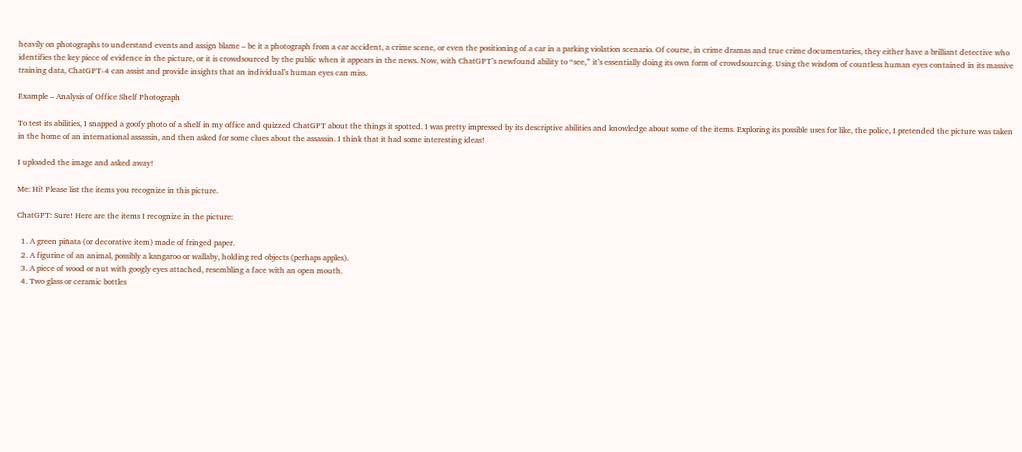heavily on photographs to understand events and assign blame – be it a photograph from a car accident, a crime scene, or even the positioning of a car in a parking violation scenario. Of course, in crime dramas and true crime documentaries, they either have a brilliant detective who identifies the key piece of evidence in the picture, or it is crowdsourced by the public when it appears in the news. Now, with ChatGPT’s newfound ability to “see,” it’s essentially doing its own form of crowdsourcing. Using the wisdom of countless human eyes contained in its massive training data, ChatGPT-4 can assist and provide insights that an individual’s human eyes can miss.

Example – Analysis of Office Shelf Photograph

To test its abilities, I snapped a goofy photo of a shelf in my office and quizzed ChatGPT about the things it spotted. I was pretty impressed by its descriptive abilities and knowledge about some of the items. Exploring its possible uses for like, the police, I pretended the picture was taken in the home of an international assassin, and then asked for some clues about the assassin. I think that it had some interesting ideas!

I uploaded the image and asked away!

Me: Hi! Please list the items you recognize in this picture.

ChatGPT: Sure! Here are the items I recognize in the picture:

  1. A green piñata (or decorative item) made of fringed paper.
  2. A figurine of an animal, possibly a kangaroo or wallaby, holding red objects (perhaps apples).
  3. A piece of wood or nut with googly eyes attached, resembling a face with an open mouth.
  4. Two glass or ceramic bottles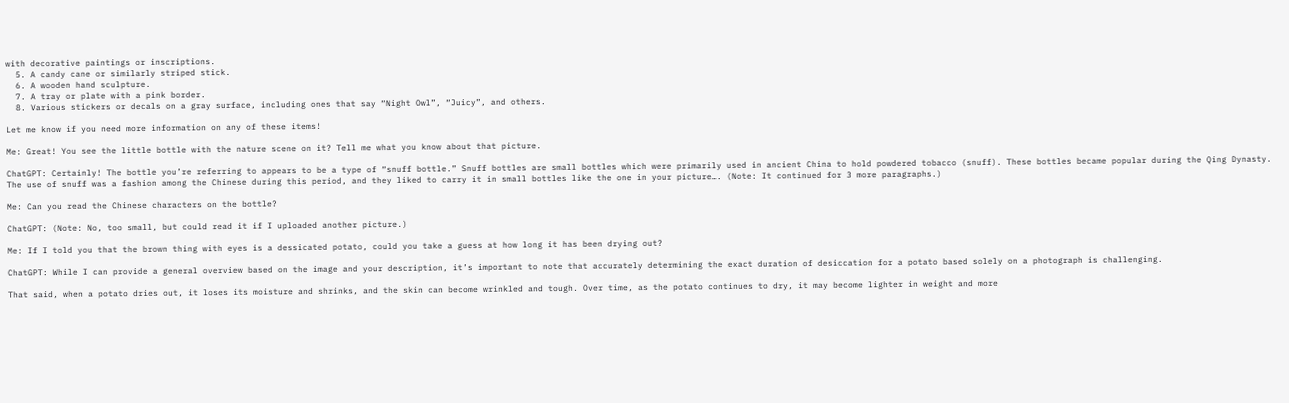with decorative paintings or inscriptions.
  5. A candy cane or similarly striped stick.
  6. A wooden hand sculpture.
  7. A tray or plate with a pink border.
  8. Various stickers or decals on a gray surface, including ones that say “Night Owl”, “Juicy”, and others.

Let me know if you need more information on any of these items!

Me: Great! You see the little bottle with the nature scene on it? Tell me what you know about that picture.

ChatGPT: Certainly! The bottle you’re referring to appears to be a type of “snuff bottle.” Snuff bottles are small bottles which were primarily used in ancient China to hold powdered tobacco (snuff). These bottles became popular during the Qing Dynasty. The use of snuff was a fashion among the Chinese during this period, and they liked to carry it in small bottles like the one in your picture…. (Note: It continued for 3 more paragraphs.)

Me: Can you read the Chinese characters on the bottle?

ChatGPT: (Note: No, too small, but could read it if I uploaded another picture.)

Me: If I told you that the brown thing with eyes is a dessicated potato, could you take a guess at how long it has been drying out?

ChatGPT: While I can provide a general overview based on the image and your description, it’s important to note that accurately determining the exact duration of desiccation for a potato based solely on a photograph is challenging.

That said, when a potato dries out, it loses its moisture and shrinks, and the skin can become wrinkled and tough. Over time, as the potato continues to dry, it may become lighter in weight and more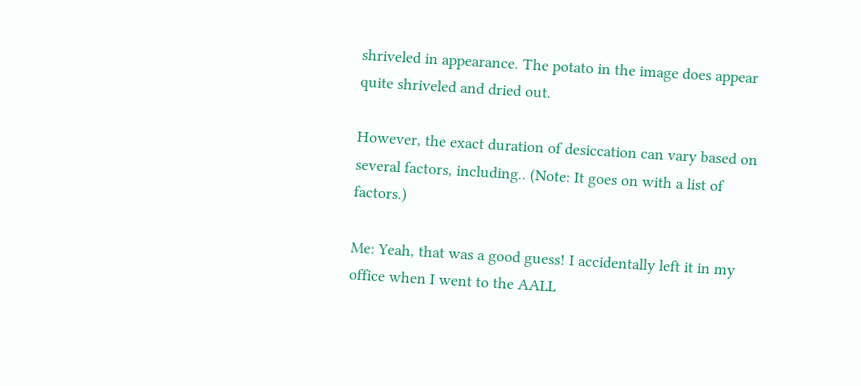shriveled in appearance. The potato in the image does appear quite shriveled and dried out.

However, the exact duration of desiccation can vary based on several factors, including.. (Note: It goes on with a list of factors.)

Me: Yeah, that was a good guess! I accidentally left it in my office when I went to the AALL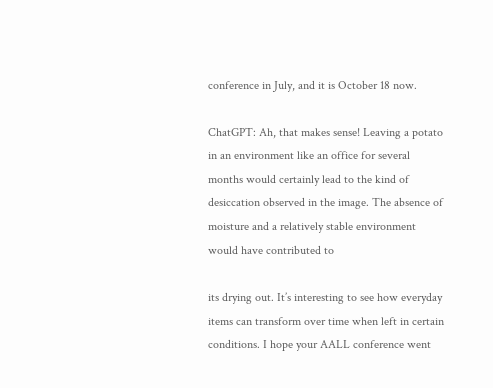conference in July, and it is October 18 now.

ChatGPT: Ah, that makes sense! Leaving a potato in an environment like an office for several months would certainly lead to the kind of desiccation observed in the image. The absence of moisture and a relatively stable environment would have contributed to

its drying out. It’s interesting to see how everyday items can transform over time when left in certain conditions. I hope your AALL conference went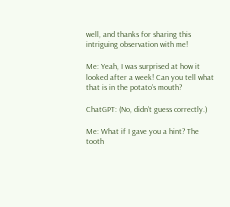well, and thanks for sharing this intriguing observation with me!

Me: Yeah, I was surprised at how it looked after a week! Can you tell what that is in the potato’s mouth?

ChatGPT: (No, didn’t guess correctly.)

Me: What if I gave you a hint? The tooth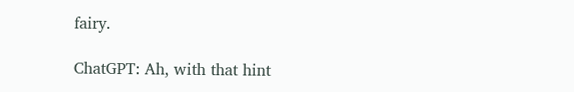fairy.

ChatGPT: Ah, with that hint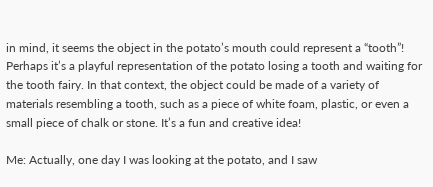in mind, it seems the object in the potato’s mouth could represent a “tooth”! Perhaps it’s a playful representation of the potato losing a tooth and waiting for the tooth fairy. In that context, the object could be made of a variety of materials resembling a tooth, such as a piece of white foam, plastic, or even a small piece of chalk or stone. It’s a fun and creative idea!

Me: Actually, one day I was looking at the potato, and I saw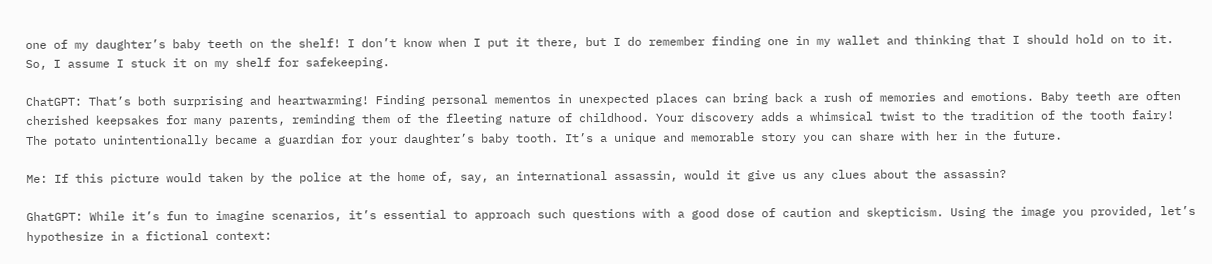one of my daughter’s baby teeth on the shelf! I don’t know when I put it there, but I do remember finding one in my wallet and thinking that I should hold on to it. So, I assume I stuck it on my shelf for safekeeping.

ChatGPT: That’s both surprising and heartwarming! Finding personal mementos in unexpected places can bring back a rush of memories and emotions. Baby teeth are often cherished keepsakes for many parents, reminding them of the fleeting nature of childhood. Your discovery adds a whimsical twist to the tradition of the tooth fairy! The potato unintentionally became a guardian for your daughter’s baby tooth. It’s a unique and memorable story you can share with her in the future.

Me: If this picture would taken by the police at the home of, say, an international assassin, would it give us any clues about the assassin?

GhatGPT: While it’s fun to imagine scenarios, it’s essential to approach such questions with a good dose of caution and skepticism. Using the image you provided, let’s hypothesize in a fictional context: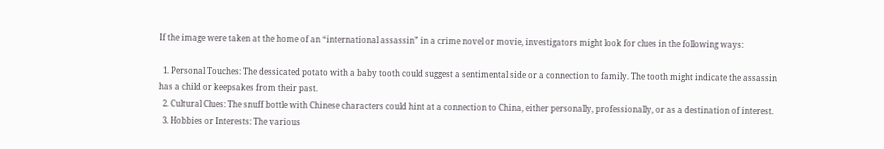If the image were taken at the home of an “international assassin” in a crime novel or movie, investigators might look for clues in the following ways:

  1. Personal Touches: The dessicated potato with a baby tooth could suggest a sentimental side or a connection to family. The tooth might indicate the assassin has a child or keepsakes from their past.
  2. Cultural Clues: The snuff bottle with Chinese characters could hint at a connection to China, either personally, professionally, or as a destination of interest.
  3. Hobbies or Interests: The various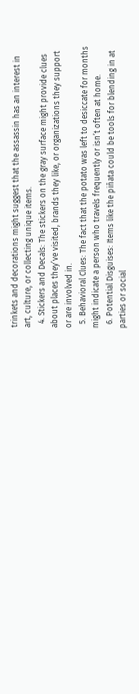trinkets and decorations might suggest that the assassin has an interest in art, culture, or collecting unique items.
  4. Stickers and Decals: The stickers on the gray surface might provide clues about places they’ve visited, brands they like, or organizations they support or are involved in.
  5. Behavioral Clues: The fact that the potato was left to desiccate for months might indicate a person who travels frequently or isn’t often at home.
  6. Potential Disguises: Items like the piñata could be tools for blending in at parties or social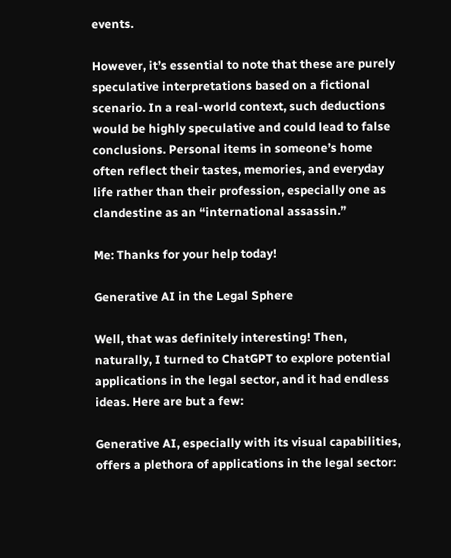events.

However, it’s essential to note that these are purely speculative interpretations based on a fictional scenario. In a real-world context, such deductions would be highly speculative and could lead to false conclusions. Personal items in someone’s home often reflect their tastes, memories, and everyday life rather than their profession, especially one as clandestine as an “international assassin.”

Me: Thanks for your help today!

Generative AI in the Legal Sphere

Well, that was definitely interesting! Then, naturally, I turned to ChatGPT to explore potential applications in the legal sector, and it had endless ideas. Here are but a few:

Generative AI, especially with its visual capabilities, offers a plethora of applications in the legal sector: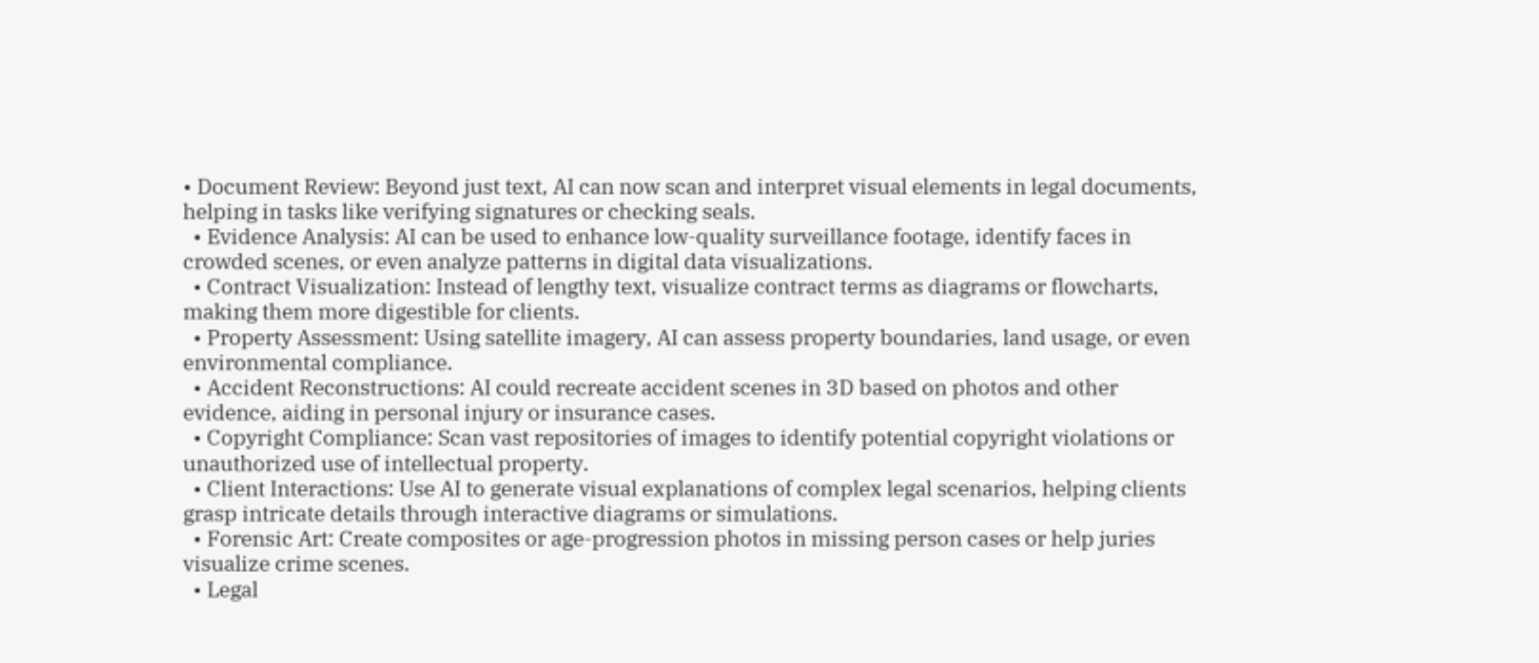• Document Review: Beyond just text, AI can now scan and interpret visual elements in legal documents, helping in tasks like verifying signatures or checking seals.
  • Evidence Analysis: AI can be used to enhance low-quality surveillance footage, identify faces in crowded scenes, or even analyze patterns in digital data visualizations.
  • Contract Visualization: Instead of lengthy text, visualize contract terms as diagrams or flowcharts, making them more digestible for clients.
  • Property Assessment: Using satellite imagery, AI can assess property boundaries, land usage, or even environmental compliance.
  • Accident Reconstructions: AI could recreate accident scenes in 3D based on photos and other evidence, aiding in personal injury or insurance cases.
  • Copyright Compliance: Scan vast repositories of images to identify potential copyright violations or unauthorized use of intellectual property.
  • Client Interactions: Use AI to generate visual explanations of complex legal scenarios, helping clients grasp intricate details through interactive diagrams or simulations.
  • Forensic Art: Create composites or age-progression photos in missing person cases or help juries visualize crime scenes.
  • Legal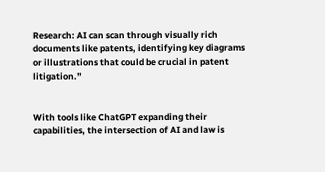Research: AI can scan through visually rich documents like patents, identifying key diagrams or illustrations that could be crucial in patent litigation.”


With tools like ChatGPT expanding their capabilities, the intersection of AI and law is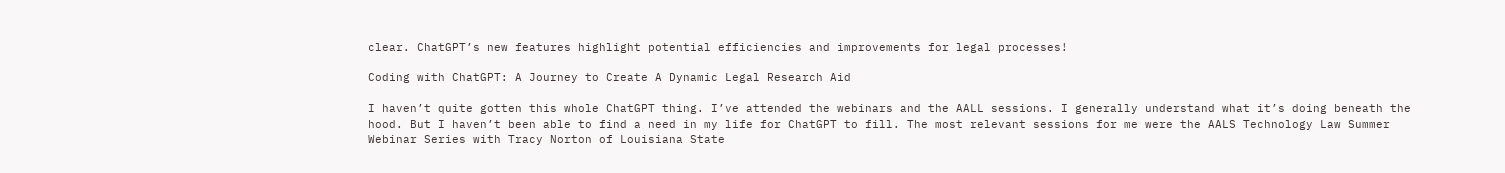clear. ChatGPT’s new features highlight potential efficiencies and improvements for legal processes!

Coding with ChatGPT: A Journey to Create A Dynamic Legal Research Aid

I haven’t quite gotten this whole ChatGPT thing. I’ve attended the webinars and the AALL sessions. I generally understand what it’s doing beneath the hood. But I haven’t been able to find a need in my life for ChatGPT to fill. The most relevant sessions for me were the AALS Technology Law Summer Webinar Series with Tracy Norton of Louisiana State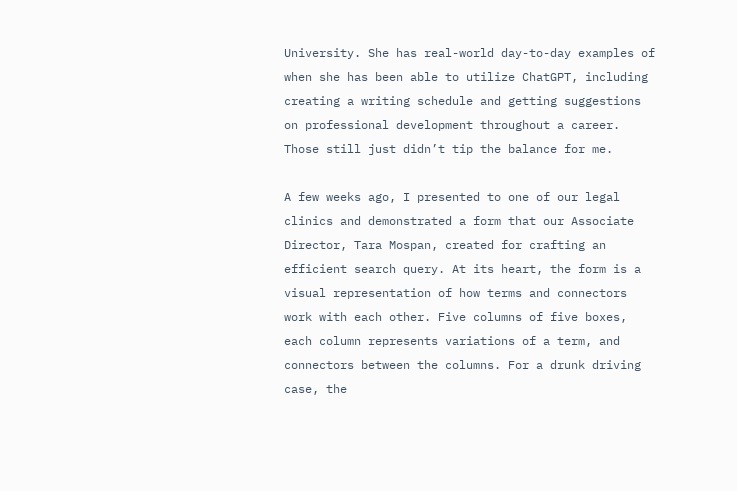University. She has real-world day-to-day examples of when she has been able to utilize ChatGPT, including creating a writing schedule and getting suggestions on professional development throughout a career. Those still just didn’t tip the balance for me.

A few weeks ago, I presented to one of our legal clinics and demonstrated a form that our Associate Director, Tara Mospan, created for crafting an efficient search query. At its heart, the form is a visual representation of how terms and connectors work with each other. Five columns of five boxes, each column represents variations of a term, and connectors between the columns. For a drunk driving case, the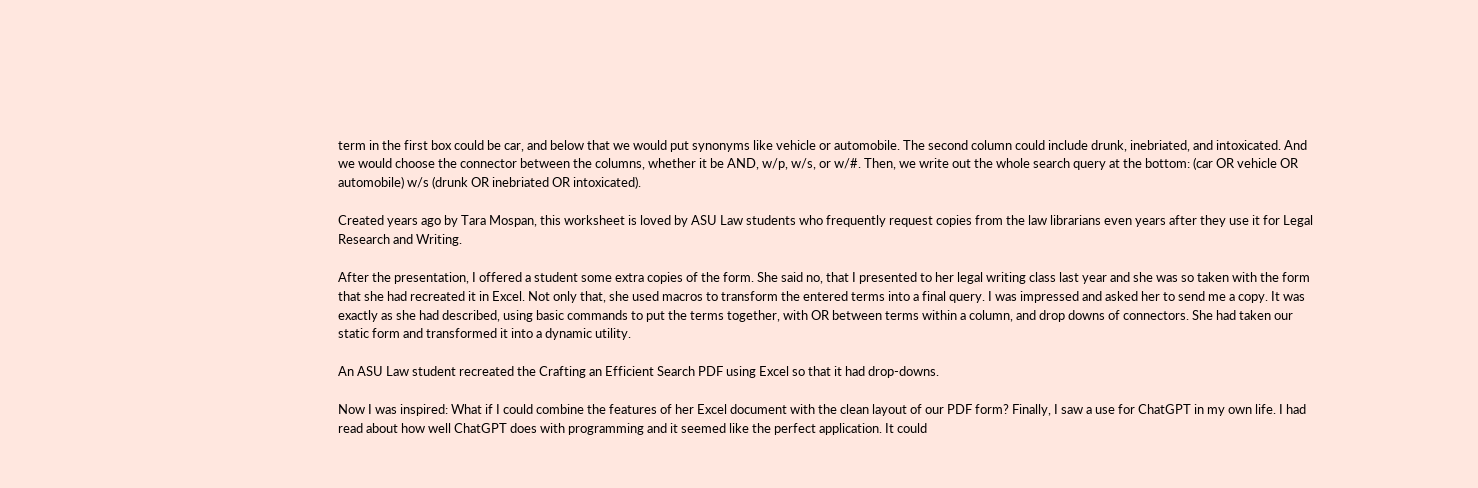term in the first box could be car, and below that we would put synonyms like vehicle or automobile. The second column could include drunk, inebriated, and intoxicated. And we would choose the connector between the columns, whether it be AND, w/p, w/s, or w/#. Then, we write out the whole search query at the bottom: (car OR vehicle OR automobile) w/s (drunk OR inebriated OR intoxicated).

Created years ago by Tara Mospan, this worksheet is loved by ASU Law students who frequently request copies from the law librarians even years after they use it for Legal Research and Writing.

After the presentation, I offered a student some extra copies of the form. She said no, that I presented to her legal writing class last year and she was so taken with the form that she had recreated it in Excel. Not only that, she used macros to transform the entered terms into a final query. I was impressed and asked her to send me a copy. It was exactly as she had described, using basic commands to put the terms together, with OR between terms within a column, and drop downs of connectors. She had taken our static form and transformed it into a dynamic utility.

An ASU Law student recreated the Crafting an Efficient Search PDF using Excel so that it had drop-downs.

Now I was inspired: What if I could combine the features of her Excel document with the clean layout of our PDF form? Finally, I saw a use for ChatGPT in my own life. I had read about how well ChatGPT does with programming and it seemed like the perfect application. It could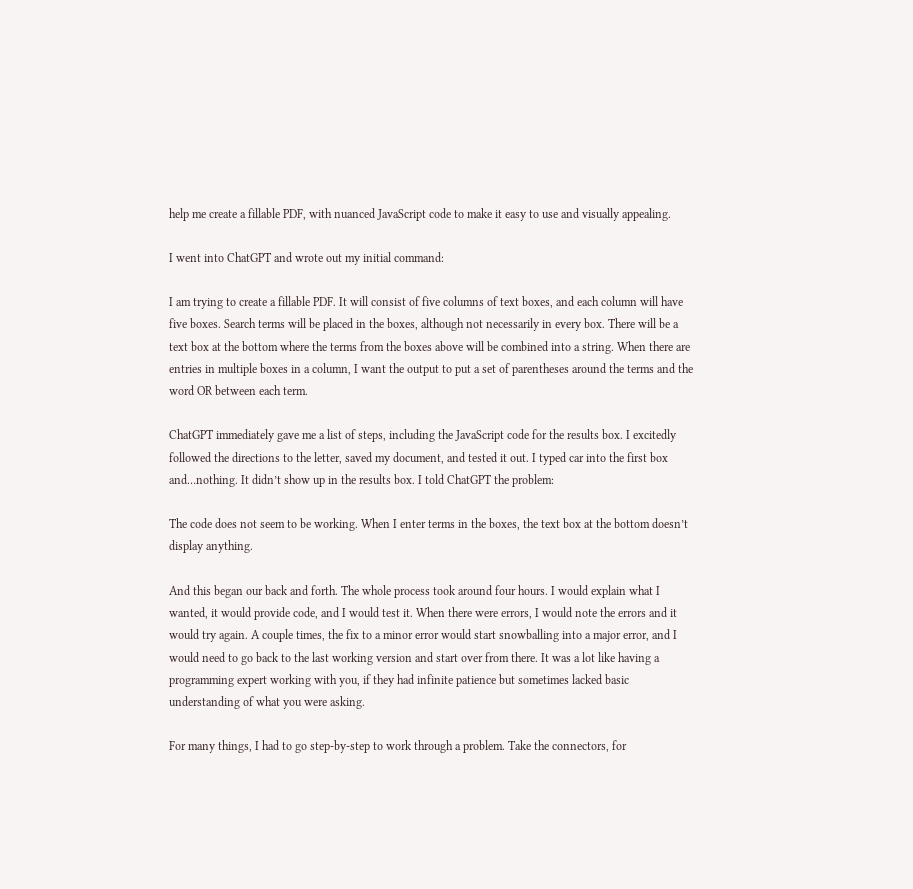help me create a fillable PDF, with nuanced JavaScript code to make it easy to use and visually appealing.

I went into ChatGPT and wrote out my initial command:

I am trying to create a fillable PDF. It will consist of five columns of text boxes, and each column will have five boxes. Search terms will be placed in the boxes, although not necessarily in every box. There will be a text box at the bottom where the terms from the boxes above will be combined into a string. When there are entries in multiple boxes in a column, I want the output to put a set of parentheses around the terms and the word OR between each term.

ChatGPT immediately gave me a list of steps, including the JavaScript code for the results box. I excitedly followed the directions to the letter, saved my document, and tested it out. I typed car into the first box and…nothing. It didn’t show up in the results box. I told ChatGPT the problem:

The code does not seem to be working. When I enter terms in the boxes, the text box at the bottom doesn’t display anything.

And this began our back and forth. The whole process took around four hours. I would explain what I wanted, it would provide code, and I would test it. When there were errors, I would note the errors and it would try again. A couple times, the fix to a minor error would start snowballing into a major error, and I would need to go back to the last working version and start over from there. It was a lot like having a programming expert working with you, if they had infinite patience but sometimes lacked basic understanding of what you were asking.

For many things, I had to go step-by-step to work through a problem. Take the connectors, for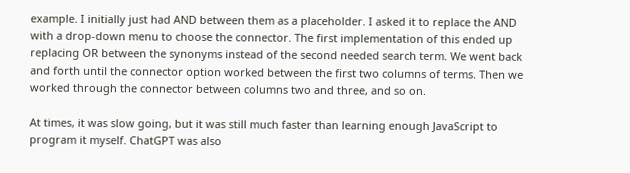example. I initially just had AND between them as a placeholder. I asked it to replace the AND with a drop-down menu to choose the connector. The first implementation of this ended up replacing OR between the synonyms instead of the second needed search term. We went back and forth until the connector option worked between the first two columns of terms. Then we worked through the connector between columns two and three, and so on.

At times, it was slow going, but it was still much faster than learning enough JavaScript to program it myself. ChatGPT was also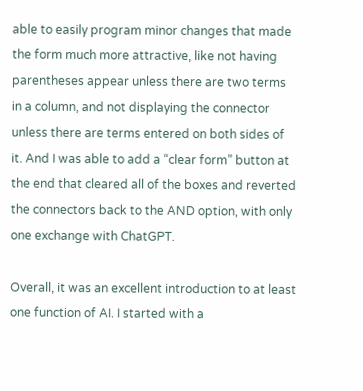able to easily program minor changes that made the form much more attractive, like not having parentheses appear unless there are two terms in a column, and not displaying the connector unless there are terms entered on both sides of it. And I was able to add a “clear form” button at the end that cleared all of the boxes and reverted the connectors back to the AND option, with only one exchange with ChatGPT.

Overall, it was an excellent introduction to at least one function of AI. I started with a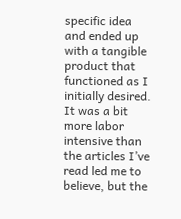specific idea and ended up with a tangible product that functioned as I initially desired. It was a bit more labor intensive than the articles I’ve read led me to believe, but the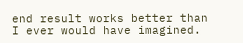end result works better than I ever would have imagined.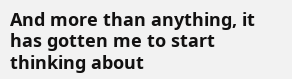And more than anything, it has gotten me to start thinking about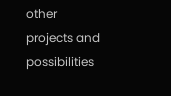other projects and possibilities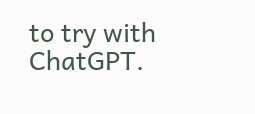to try with ChatGPT.